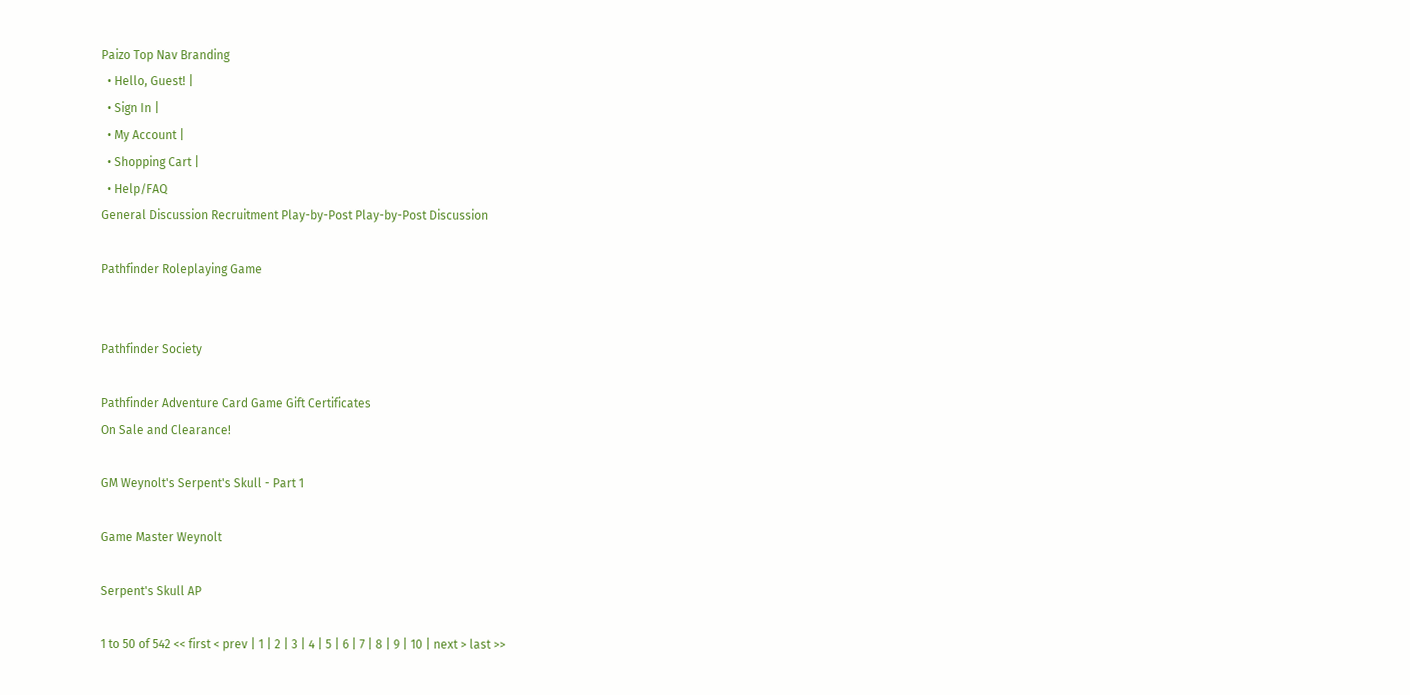Paizo Top Nav Branding
  • Hello, Guest! |
  • Sign In |
  • My Account |
  • Shopping Cart |
  • Help/FAQ
General Discussion Recruitment Play-by-Post Play-by-Post Discussion

Pathfinder Roleplaying Game


Pathfinder Society

Pathfinder Adventure Card Game Gift Certificates
On Sale and Clearance!

GM Weynolt's Serpent's Skull - Part 1

Game Master Weynolt

Serpent's Skull AP

1 to 50 of 542 << first < prev | 1 | 2 | 3 | 4 | 5 | 6 | 7 | 8 | 9 | 10 | next > last >>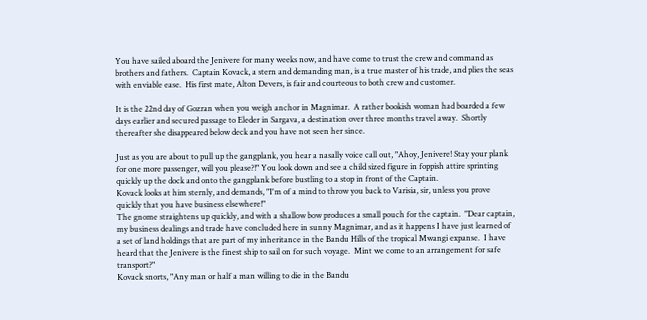You have sailed aboard the Jenivere for many weeks now, and have come to trust the crew and command as brothers and fathers.  Captain Kovack, a stern and demanding man, is a true master of his trade, and plies the seas with enviable ease.  His first mate, Alton Devers, is fair and courteous to both crew and customer.

It is the 22nd day of Gozran when you weigh anchor in Magnimar.  A rather bookish woman had boarded a few days earlier and secured passage to Eleder in Sargava, a destination over three months travel away.  Shortly thereafter she disappeared below deck and you have not seen her since.

Just as you are about to pull up the gangplank, you hear a nasally voice call out, "Ahoy, Jenivere! Stay your plank for one more passenger, will you please?!" You look down and see a child sized figure in foppish attire sprinting quickly up the dock and onto the gangplank before bustling to a stop in front of the Captain.
Kovack looks at him sternly, and demands, "I'm of a mind to throw you back to Varisia, sir, unless you prove quickly that you have business elsewhere!"
The gnome straightens up quickly, and with a shallow bow produces a small pouch for the captain.  "Dear captain, my business dealings and trade have concluded here in sunny Magnimar, and as it happens I have just learned of a set of land holdings that are part of my inheritance in the Bandu Hills of the tropical Mwangi expanse.  I have heard that the Jenivere is the finest ship to sail on for such voyage.  Mint we come to an arrangement for safe transport?"
Kovack snorts, "Any man or half a man willing to die in the Bandu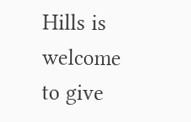Hills is welcome to give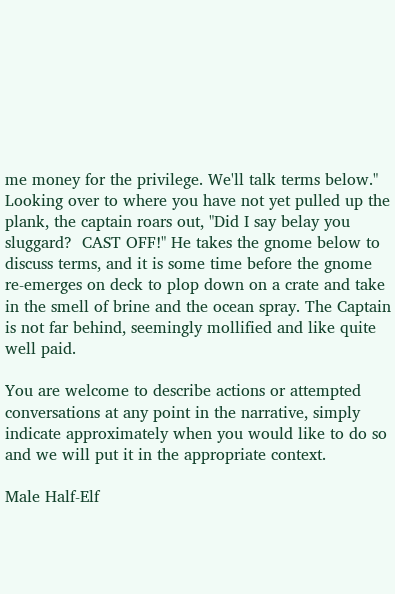me money for the privilege. We'll talk terms below." Looking over to where you have not yet pulled up the plank, the captain roars out, "Did I say belay you sluggard?  CAST OFF!" He takes the gnome below to discuss terms, and it is some time before the gnome re-emerges on deck to plop down on a crate and take in the smell of brine and the ocean spray. The Captain is not far behind, seemingly mollified and like quite well paid.

You are welcome to describe actions or attempted conversations at any point in the narrative, simply indicate approximately when you would like to do so and we will put it in the appropriate context.

Male Half-Elf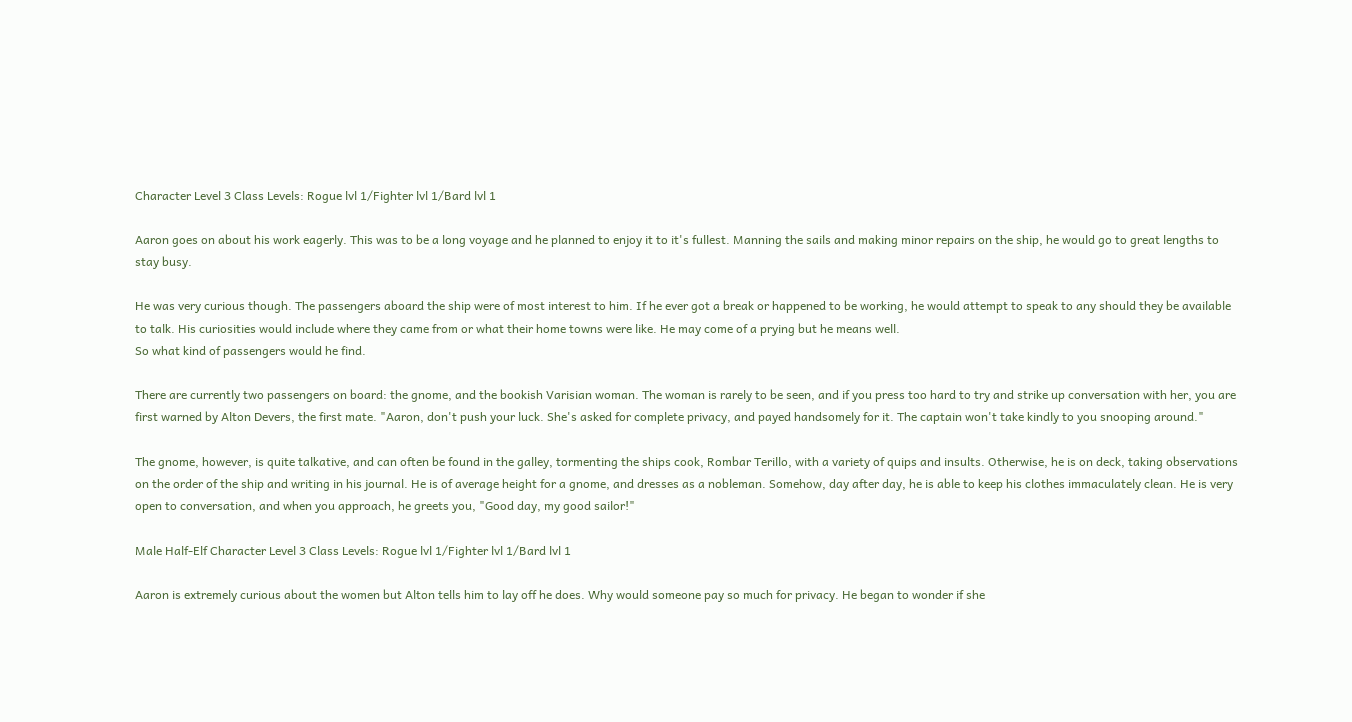Character Level 3 Class Levels: Rogue lvl 1/Fighter lvl 1/Bard lvl 1

Aaron goes on about his work eagerly. This was to be a long voyage and he planned to enjoy it to it's fullest. Manning the sails and making minor repairs on the ship, he would go to great lengths to stay busy.

He was very curious though. The passengers aboard the ship were of most interest to him. If he ever got a break or happened to be working, he would attempt to speak to any should they be available to talk. His curiosities would include where they came from or what their home towns were like. He may come of a prying but he means well.
So what kind of passengers would he find.

There are currently two passengers on board: the gnome, and the bookish Varisian woman. The woman is rarely to be seen, and if you press too hard to try and strike up conversation with her, you are first warned by Alton Devers, the first mate. "Aaron, don't push your luck. She's asked for complete privacy, and payed handsomely for it. The captain won't take kindly to you snooping around."

The gnome, however, is quite talkative, and can often be found in the galley, tormenting the ships cook, Rombar Terillo, with a variety of quips and insults. Otherwise, he is on deck, taking observations on the order of the ship and writing in his journal. He is of average height for a gnome, and dresses as a nobleman. Somehow, day after day, he is able to keep his clothes immaculately clean. He is very open to conversation, and when you approach, he greets you, "Good day, my good sailor!"

Male Half-Elf Character Level 3 Class Levels: Rogue lvl 1/Fighter lvl 1/Bard lvl 1

Aaron is extremely curious about the women but Alton tells him to lay off he does. Why would someone pay so much for privacy. He began to wonder if she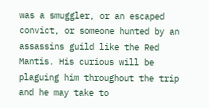was a smuggler, or an escaped convict, or someone hunted by an assassins guild like the Red Mantis. His curious will be plaguing him throughout the trip and he may take to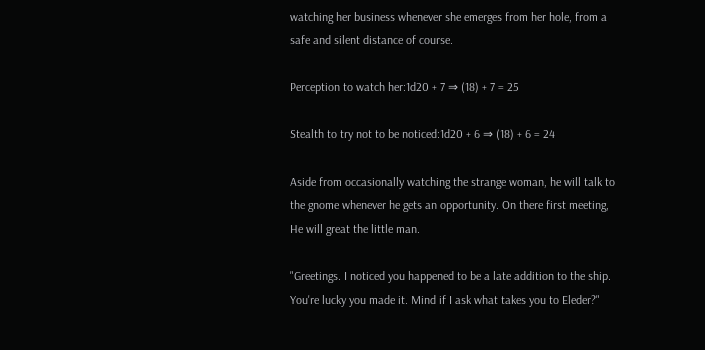watching her business whenever she emerges from her hole, from a safe and silent distance of course.

Perception to watch her:1d20 + 7 ⇒ (18) + 7 = 25

Stealth to try not to be noticed:1d20 + 6 ⇒ (18) + 6 = 24

Aside from occasionally watching the strange woman, he will talk to the gnome whenever he gets an opportunity. On there first meeting, He will great the little man.

"Greetings. I noticed you happened to be a late addition to the ship. You're lucky you made it. Mind if I ask what takes you to Eleder?"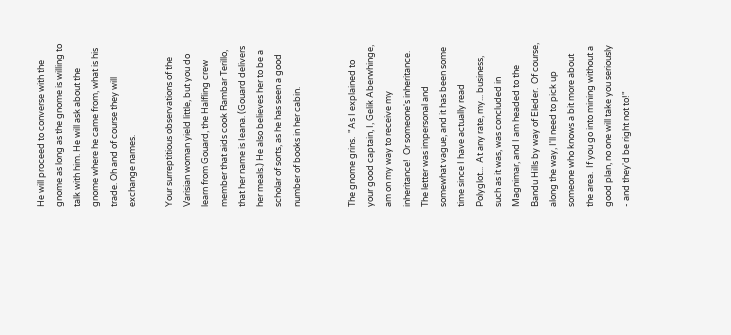He will proceed to converse with the gnome as long as the gnome is willing to talk with him. He will ask about the gnome where he came from, what is his trade. Oh and of course they will exchange names.

Your surreptitious observations of the Varisian woman yield little, but you do learn from Gouard, the Halfling crew member that aids cook Rambar Terillo, that her name is Ieana. (Gouard delivers her meals.) He also believes her to be a scholar of sorts, as he has seen a good number of books in her cabin.


The gnome grins.  "As I explained to your good captain, I, Gelik Aberwhinge, am on my way to receive my inheritance!  Or someone's inheritance.  The letter was impersonal and somewhat vague, and it has been some time since I have actually read Polyglot...  At any rate, my... business, such as it was, was concluded in Magnimar, and I am headed to the Bandu Hills by way of Eleder.  Of course, along the way, I'll need to pick up someone who knows a bit more about the area.  If you go into mining without a good plan, no one will take you seriously - and they'd be right not to!"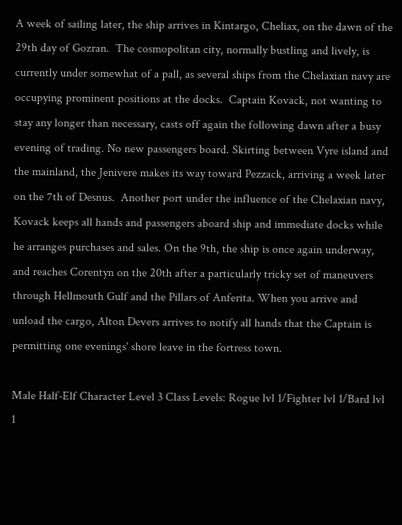A week of sailing later, the ship arrives in Kintargo, Cheliax, on the dawn of the 29th day of Gozran.  The cosmopolitan city, normally bustling and lively, is currently under somewhat of a pall, as several ships from the Chelaxian navy are occupying prominent positions at the docks.  Captain Kovack, not wanting to stay any longer than necessary, casts off again the following dawn after a busy evening of trading. No new passengers board. Skirting between Vyre island and the mainland, the Jenivere makes its way toward Pezzack, arriving a week later on the 7th of Desnus.  Another port under the influence of the Chelaxian navy, Kovack keeps all hands and passengers aboard ship and immediate docks while he arranges purchases and sales. On the 9th, the ship is once again underway, and reaches Corentyn on the 20th after a particularly tricky set of maneuvers through Hellmouth Gulf and the Pillars of Anferita. When you arrive and unload the cargo, Alton Devers arrives to notify all hands that the Captain is permitting one evenings' shore leave in the fortress town.

Male Half-Elf Character Level 3 Class Levels: Rogue lvl 1/Fighter lvl 1/Bard lvl 1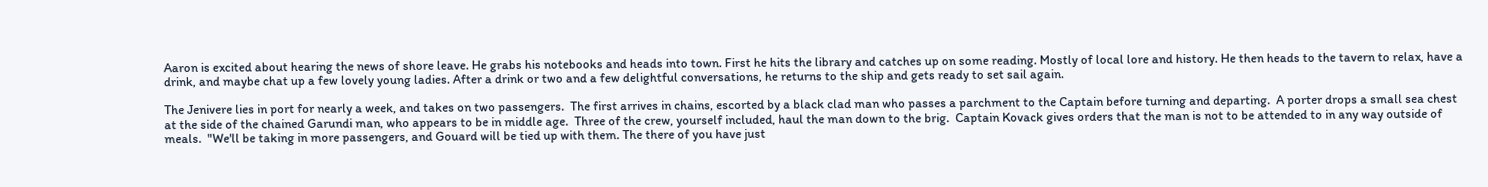Aaron is excited about hearing the news of shore leave. He grabs his notebooks and heads into town. First he hits the library and catches up on some reading. Mostly of local lore and history. He then heads to the tavern to relax, have a drink, and maybe chat up a few lovely young ladies. After a drink or two and a few delightful conversations, he returns to the ship and gets ready to set sail again.

The Jenivere lies in port for nearly a week, and takes on two passengers.  The first arrives in chains, escorted by a black clad man who passes a parchment to the Captain before turning and departing.  A porter drops a small sea chest at the side of the chained Garundi man, who appears to be in middle age.  Three of the crew, yourself included, haul the man down to the brig.  Captain Kovack gives orders that the man is not to be attended to in any way outside of meals.  "We'll be taking in more passengers, and Gouard will be tied up with them. The there of you have just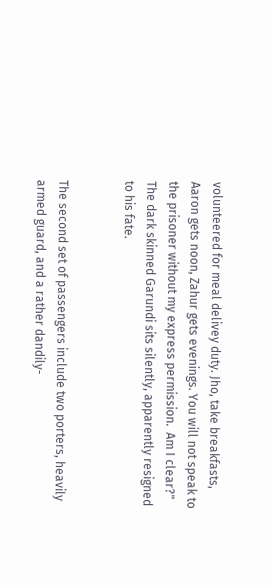volunteered for meal delivey duty. Jho, take breakfasts, Aaron gets noon, Zahur gets evenings. You will not speak to the prisoner without my express permission.  Am I clear?" The dark skinned Garundi sits silently, apparently resigned to his fate.


The second set of passengers include two porters, heavily armed guard, and a rather dandily-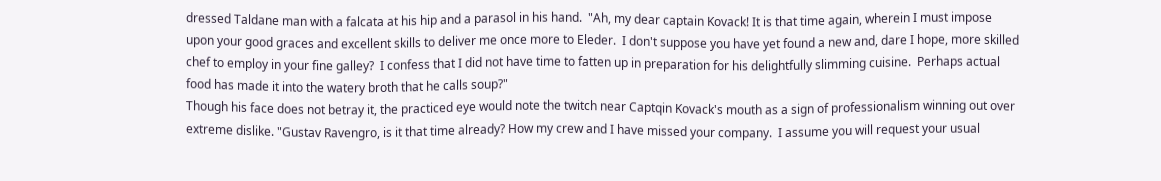dressed Taldane man with a falcata at his hip and a parasol in his hand.  "Ah, my dear captain Kovack! It is that time again, wherein I must impose upon your good graces and excellent skills to deliver me once more to Eleder.  I don't suppose you have yet found a new and, dare I hope, more skilled chef to employ in your fine galley?  I confess that I did not have time to fatten up in preparation for his delightfully slimming cuisine.  Perhaps actual food has made it into the watery broth that he calls soup?"
Though his face does not betray it, the practiced eye would note the twitch near Captqin Kovack's mouth as a sign of professionalism winning out over extreme dislike. "Gustav Ravengro, is it that time already? How my crew and I have missed your company.  I assume you will request your usual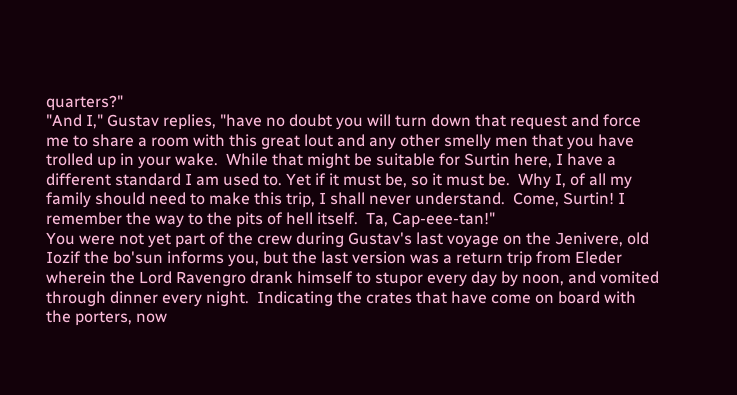quarters?"
"And I," Gustav replies, "have no doubt you will turn down that request and force me to share a room with this great lout and any other smelly men that you have trolled up in your wake.  While that might be suitable for Surtin here, I have a different standard I am used to. Yet if it must be, so it must be.  Why I, of all my family should need to make this trip, I shall never understand.  Come, Surtin! I remember the way to the pits of hell itself.  Ta, Cap-eee-tan!"
You were not yet part of the crew during Gustav's last voyage on the Jenivere, old Iozif the bo'sun informs you, but the last version was a return trip from Eleder wherein the Lord Ravengro drank himself to stupor every day by noon, and vomited through dinner every night.  Indicating the crates that have come on board with the porters, now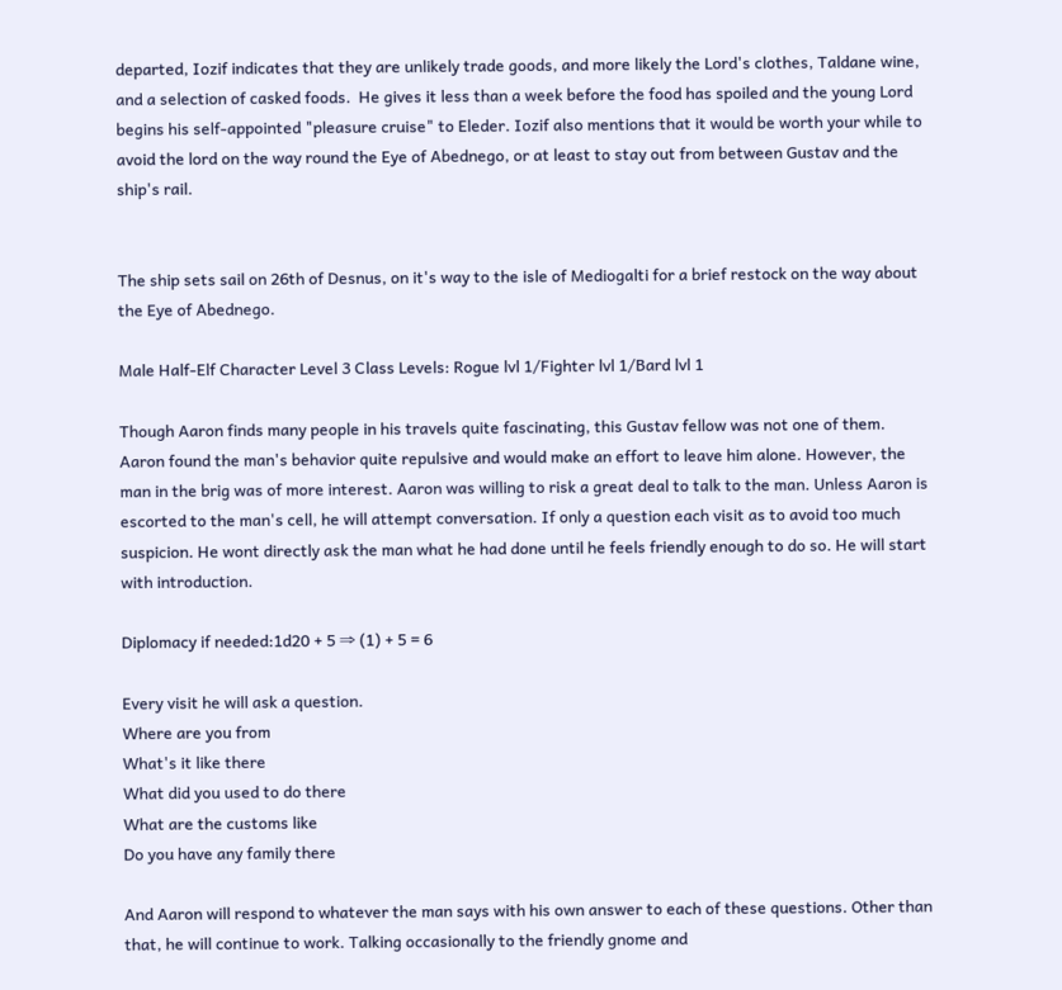departed, Iozif indicates that they are unlikely trade goods, and more likely the Lord's clothes, Taldane wine, and a selection of casked foods.  He gives it less than a week before the food has spoiled and the young Lord begins his self-appointed "pleasure cruise" to Eleder. Iozif also mentions that it would be worth your while to avoid the lord on the way round the Eye of Abednego, or at least to stay out from between Gustav and the ship's rail.


The ship sets sail on 26th of Desnus, on it's way to the isle of Mediogalti for a brief restock on the way about the Eye of Abednego.

Male Half-Elf Character Level 3 Class Levels: Rogue lvl 1/Fighter lvl 1/Bard lvl 1

Though Aaron finds many people in his travels quite fascinating, this Gustav fellow was not one of them. Aaron found the man's behavior quite repulsive and would make an effort to leave him alone. However, the man in the brig was of more interest. Aaron was willing to risk a great deal to talk to the man. Unless Aaron is escorted to the man's cell, he will attempt conversation. If only a question each visit as to avoid too much suspicion. He wont directly ask the man what he had done until he feels friendly enough to do so. He will start with introduction.

Diplomacy if needed:1d20 + 5 ⇒ (1) + 5 = 6

Every visit he will ask a question.
Where are you from
What's it like there
What did you used to do there
What are the customs like
Do you have any family there

And Aaron will respond to whatever the man says with his own answer to each of these questions. Other than that, he will continue to work. Talking occasionally to the friendly gnome and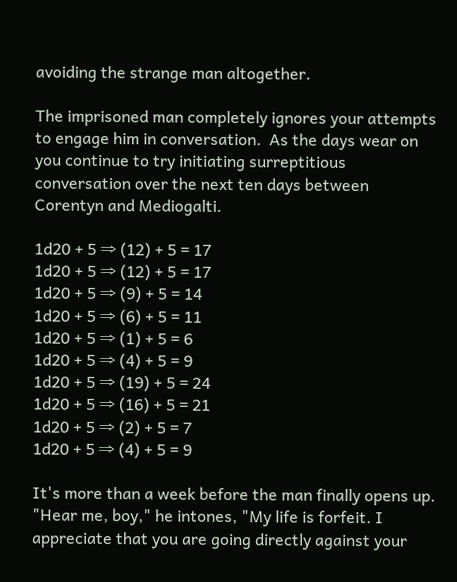avoiding the strange man altogether.

The imprisoned man completely ignores your attempts to engage him in conversation.  As the days wear on you continue to try initiating surreptitious conversation over the next ten days between Corentyn and Mediogalti.

1d20 + 5 ⇒ (12) + 5 = 17
1d20 + 5 ⇒ (12) + 5 = 17
1d20 + 5 ⇒ (9) + 5 = 14
1d20 + 5 ⇒ (6) + 5 = 11
1d20 + 5 ⇒ (1) + 5 = 6
1d20 + 5 ⇒ (4) + 5 = 9
1d20 + 5 ⇒ (19) + 5 = 24
1d20 + 5 ⇒ (16) + 5 = 21
1d20 + 5 ⇒ (2) + 5 = 7
1d20 + 5 ⇒ (4) + 5 = 9

It's more than a week before the man finally opens up. "Hear me, boy," he intones, "My life is forfeit. I appreciate that you are going directly against your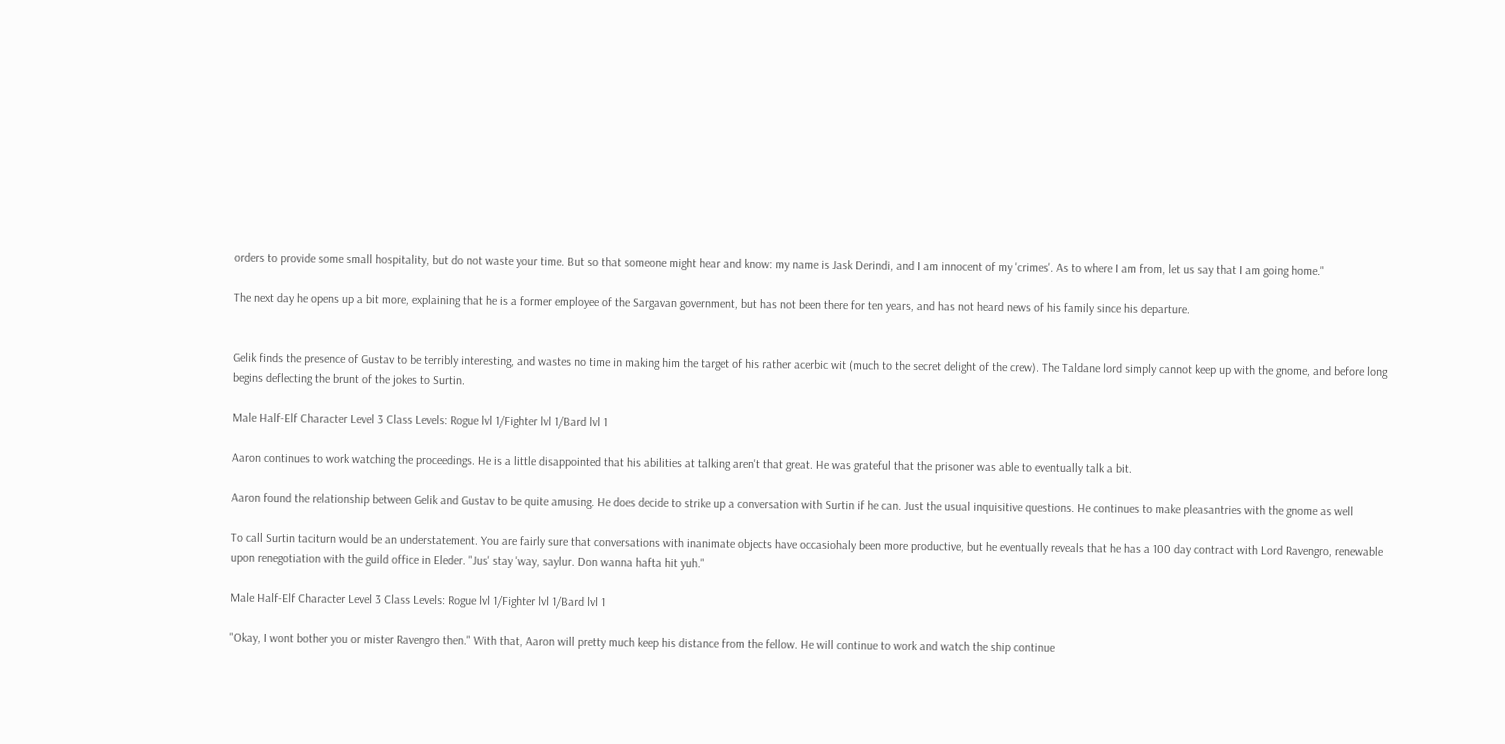orders to provide some small hospitality, but do not waste your time. But so that someone might hear and know: my name is Jask Derindi, and I am innocent of my 'crimes'. As to where I am from, let us say that I am going home."

The next day he opens up a bit more, explaining that he is a former employee of the Sargavan government, but has not been there for ten years, and has not heard news of his family since his departure.


Gelik finds the presence of Gustav to be terribly interesting, and wastes no time in making him the target of his rather acerbic wit (much to the secret delight of the crew). The Taldane lord simply cannot keep up with the gnome, and before long begins deflecting the brunt of the jokes to Surtin.

Male Half-Elf Character Level 3 Class Levels: Rogue lvl 1/Fighter lvl 1/Bard lvl 1

Aaron continues to work watching the proceedings. He is a little disappointed that his abilities at talking aren't that great. He was grateful that the prisoner was able to eventually talk a bit.

Aaron found the relationship between Gelik and Gustav to be quite amusing. He does decide to strike up a conversation with Surtin if he can. Just the usual inquisitive questions. He continues to make pleasantries with the gnome as well

To call Surtin taciturn would be an understatement. You are fairly sure that conversations with inanimate objects have occasiohaly been more productive, but he eventually reveals that he has a 100 day contract with Lord Ravengro, renewable upon renegotiation with the guild office in Eleder. "Jus' stay 'way, saylur. Don wanna hafta hit yuh."

Male Half-Elf Character Level 3 Class Levels: Rogue lvl 1/Fighter lvl 1/Bard lvl 1

"Okay, I wont bother you or mister Ravengro then." With that, Aaron will pretty much keep his distance from the fellow. He will continue to work and watch the ship continue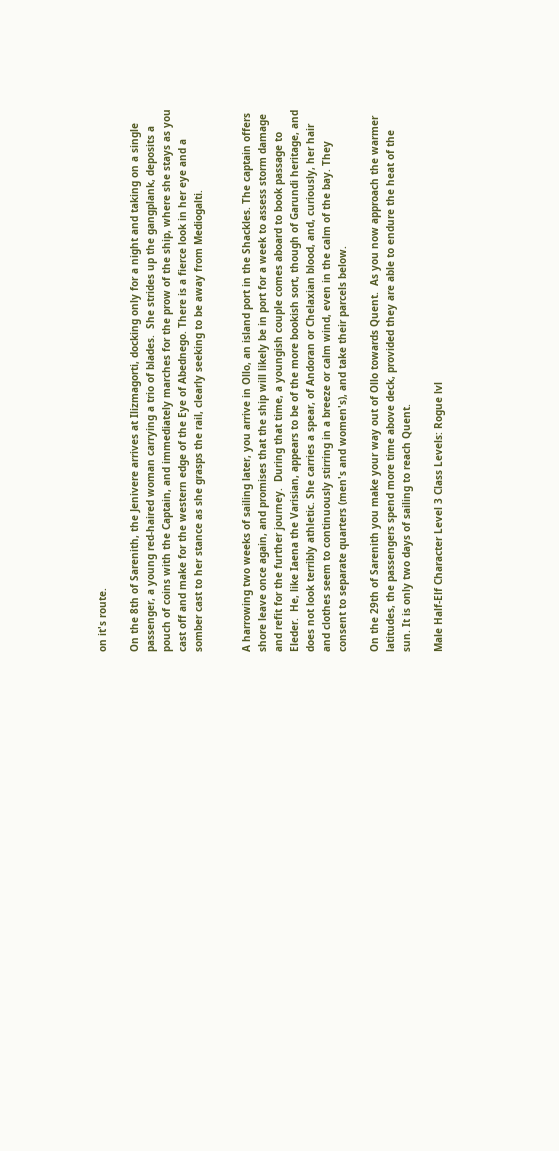on it's route.

On the 8th of Sarenith, the Jenivere arrives at Ilizmagorti, docking only for a night and taking on a single passenger, a young red-haired woman carrying a trio of blades.  She strides up the gangplank, deposits a pouch of coins with the Captain, and immediately marches for the prow of the ship, where she stays as you cast off and make for the western edge of the Eye of Abednego. There is a fierce look in her eye and a somber cast to her stance as she grasps the rail, clearly seeking to be away from Mediogalti.


A harrowing two weeks of sailing later, you arrive in Ollo, an island port in the Shackles. The captain offers shore leave once again, and promises that the ship will likely be in port for a week to assess storm damage and refit for the further journey.  During that time, a youngish couple comes aboard to book passage to Eleder.  He, like Iaena the Varisian, appears to be of the more bookish sort, though of Garundi heritage, and does not look terribly athletic. She carries a spear, of Andoran or Chelaxian blood, and, curiously, her hair and clothes seem to continuously stirring in a breeze or calm wind, even in the calm of the bay. They consent to separate quarters (men's and women's), and take their parcels below.

On the 29th of Sarenith you make your way out of Ollo towards Quent.  As you now approach the warmer latitudes, the passengers spend more time above deck, provided they are able to endure the heat of the sun. It is only two days of sailing to reach Quent.

Male Half-Elf Character Level 3 Class Levels: Rogue lvl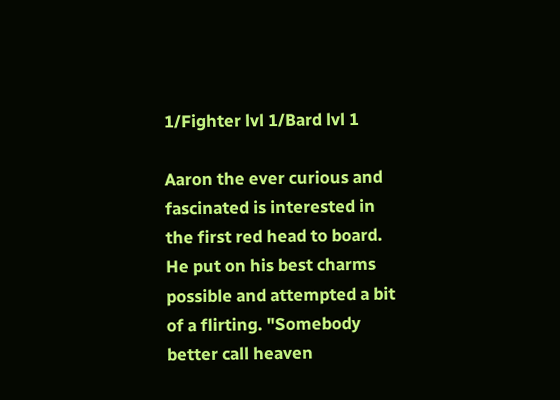1/Fighter lvl 1/Bard lvl 1

Aaron the ever curious and fascinated is interested in the first red head to board. He put on his best charms possible and attempted a bit of a flirting. "Somebody better call heaven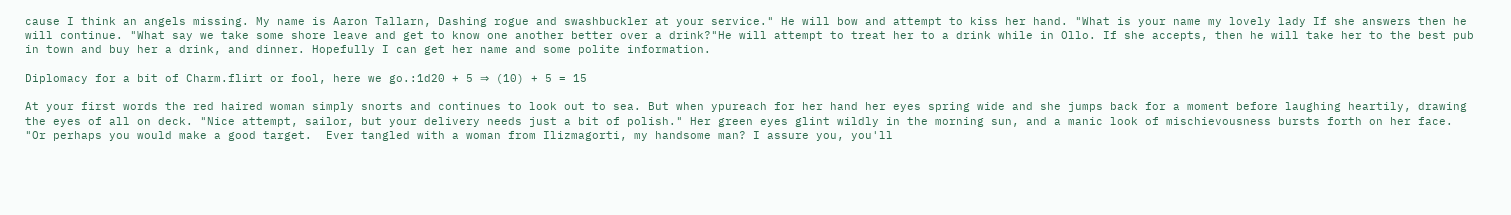cause I think an angels missing. My name is Aaron Tallarn, Dashing rogue and swashbuckler at your service." He will bow and attempt to kiss her hand. "What is your name my lovely lady If she answers then he will continue. "What say we take some shore leave and get to know one another better over a drink?"He will attempt to treat her to a drink while in Ollo. If she accepts, then he will take her to the best pub in town and buy her a drink, and dinner. Hopefully I can get her name and some polite information.

Diplomacy for a bit of Charm.flirt or fool, here we go.:1d20 + 5 ⇒ (10) + 5 = 15

At your first words the red haired woman simply snorts and continues to look out to sea. But when ypureach for her hand her eyes spring wide and she jumps back for a moment before laughing heartily, drawing the eyes of all on deck. "Nice attempt, sailor, but your delivery needs just a bit of polish." Her green eyes glint wildly in the morning sun, and a manic look of mischievousness bursts forth on her face.  "Or perhaps you would make a good target.  Ever tangled with a woman from Ilizmagorti, my handsome man? I assure you, you'll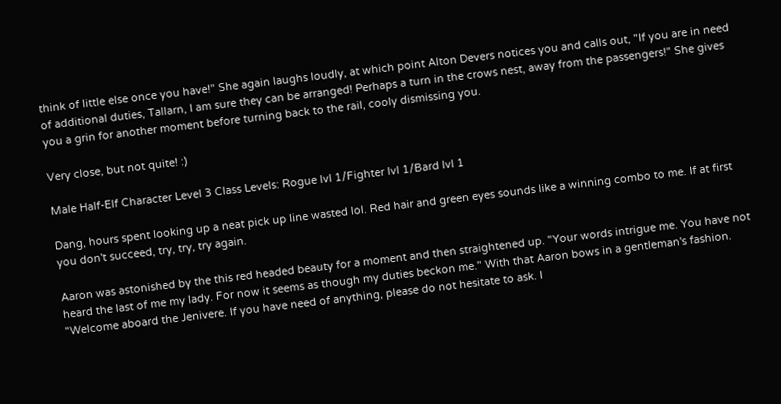think of little else once you have!" She again laughs loudly, at which point Alton Devers notices you and calls out, "If you are in need of additional duties, Tallarn, I am sure they can be arranged! Perhaps a turn in the crows nest, away from the passengers!" She gives you a grin for another moment before turning back to the rail, cooly dismissing you.

Very close, but not quite! :)

Male Half-Elf Character Level 3 Class Levels: Rogue lvl 1/Fighter lvl 1/Bard lvl 1

Dang, hours spent looking up a neat pick up line wasted lol. Red hair and green eyes sounds like a winning combo to me. If at first you don't succeed, try, try, try again.

Aaron was astonished by the this red headed beauty for a moment and then straightened up. "Your words intrigue me. You have not heard the last of me my lady. For now it seems as though my duties beckon me." With that Aaron bows in a gentleman's fashion. "Welcome aboard the Jenivere. If you have need of anything, please do not hesitate to ask. I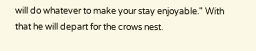will do whatever to make your stay enjoyable." With that he will depart for the crows nest.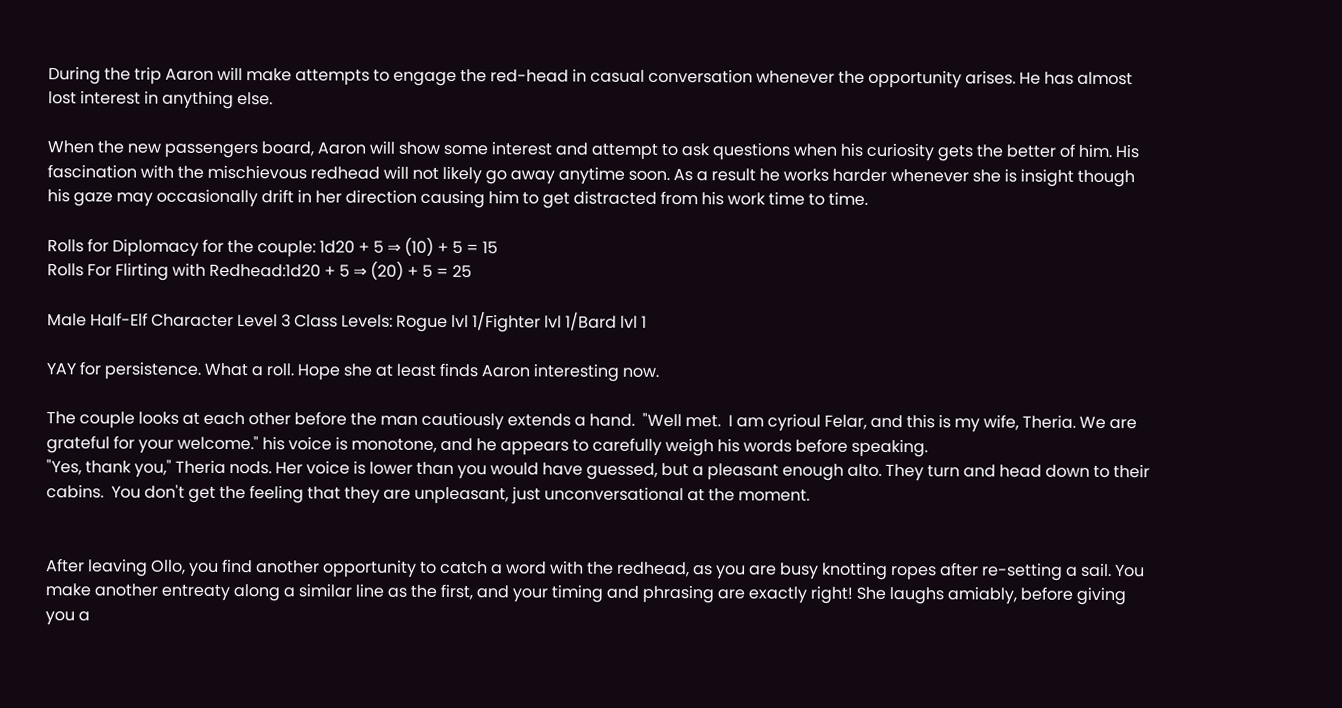During the trip Aaron will make attempts to engage the red-head in casual conversation whenever the opportunity arises. He has almost lost interest in anything else.

When the new passengers board, Aaron will show some interest and attempt to ask questions when his curiosity gets the better of him. His fascination with the mischievous redhead will not likely go away anytime soon. As a result he works harder whenever she is insight though his gaze may occasionally drift in her direction causing him to get distracted from his work time to time.

Rolls for Diplomacy for the couple: 1d20 + 5 ⇒ (10) + 5 = 15
Rolls For Flirting with Redhead:1d20 + 5 ⇒ (20) + 5 = 25

Male Half-Elf Character Level 3 Class Levels: Rogue lvl 1/Fighter lvl 1/Bard lvl 1

YAY for persistence. What a roll. Hope she at least finds Aaron interesting now.

The couple looks at each other before the man cautiously extends a hand.  "Well met.  I am cyrioul Felar, and this is my wife, Theria. We are grateful for your welcome." his voice is monotone, and he appears to carefully weigh his words before speaking.
"Yes, thank you," Theria nods. Her voice is lower than you would have guessed, but a pleasant enough alto. They turn and head down to their cabins.  You don't get the feeling that they are unpleasant, just unconversational at the moment.


After leaving Ollo, you find another opportunity to catch a word with the redhead, as you are busy knotting ropes after re-setting a sail. You make another entreaty along a similar line as the first, and your timing and phrasing are exactly right! She laughs amiably, before giving you a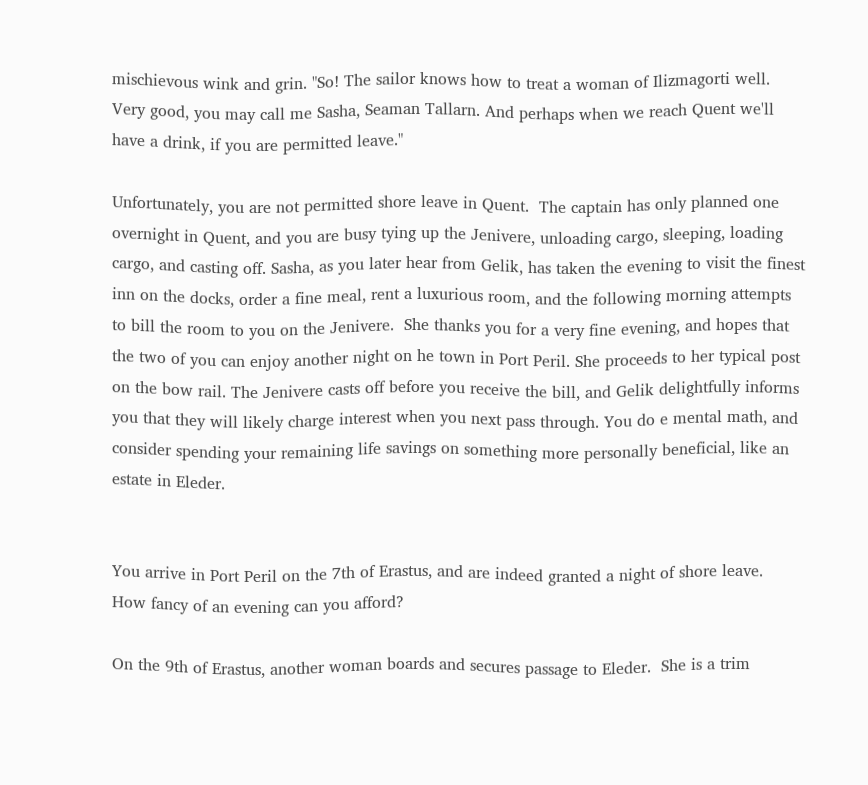mischievous wink and grin. "So! The sailor knows how to treat a woman of Ilizmagorti well.  Very good, you may call me Sasha, Seaman Tallarn. And perhaps when we reach Quent we'll have a drink, if you are permitted leave."

Unfortunately, you are not permitted shore leave in Quent.  The captain has only planned one overnight in Quent, and you are busy tying up the Jenivere, unloading cargo, sleeping, loading cargo, and casting off. Sasha, as you later hear from Gelik, has taken the evening to visit the finest inn on the docks, order a fine meal, rent a luxurious room, and the following morning attempts to bill the room to you on the Jenivere.  She thanks you for a very fine evening, and hopes that the two of you can enjoy another night on he town in Port Peril. She proceeds to her typical post on the bow rail. The Jenivere casts off before you receive the bill, and Gelik delightfully informs you that they will likely charge interest when you next pass through. You do e mental math, and consider spending your remaining life savings on something more personally beneficial, like an estate in Eleder.


You arrive in Port Peril on the 7th of Erastus, and are indeed granted a night of shore leave.  How fancy of an evening can you afford?

On the 9th of Erastus, another woman boards and secures passage to Eleder.  She is a trim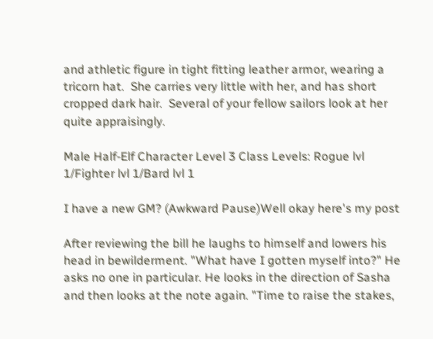and athletic figure in tight fitting leather armor, wearing a tricorn hat.  She carries very little with her, and has short cropped dark hair.  Several of your fellow sailors look at her quite appraisingly.

Male Half-Elf Character Level 3 Class Levels: Rogue lvl 1/Fighter lvl 1/Bard lvl 1

I have a new GM? (Awkward Pause)Well okay here's my post

After reviewing the bill he laughs to himself and lowers his head in bewilderment. "What have I gotten myself into?" He asks no one in particular. He looks in the direction of Sasha and then looks at the note again. "Time to raise the stakes,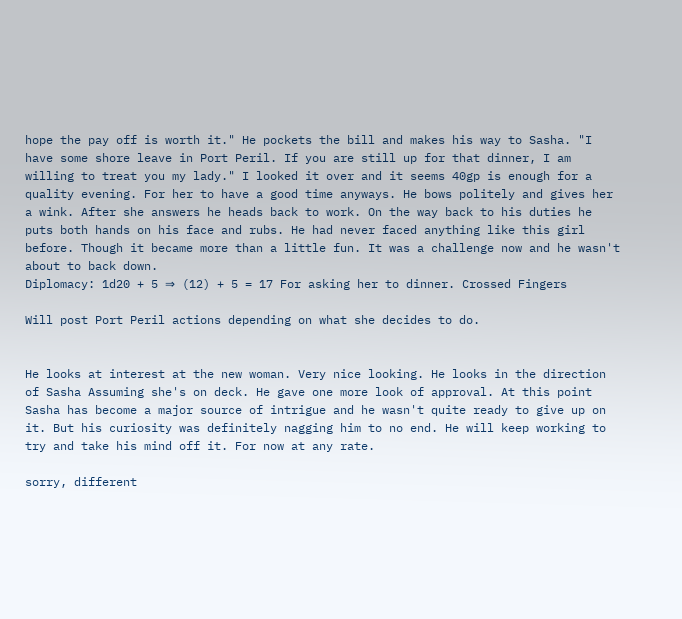hope the pay off is worth it." He pockets the bill and makes his way to Sasha. "I have some shore leave in Port Peril. If you are still up for that dinner, I am willing to treat you my lady." I looked it over and it seems 40gp is enough for a quality evening. For her to have a good time anyways. He bows politely and gives her a wink. After she answers he heads back to work. On the way back to his duties he puts both hands on his face and rubs. He had never faced anything like this girl before. Though it became more than a little fun. It was a challenge now and he wasn't about to back down.
Diplomacy: 1d20 + 5 ⇒ (12) + 5 = 17 For asking her to dinner. Crossed Fingers

Will post Port Peril actions depending on what she decides to do.


He looks at interest at the new woman. Very nice looking. He looks in the direction of Sasha Assuming she's on deck. He gave one more look of approval. At this point Sasha has become a major source of intrigue and he wasn't quite ready to give up on it. But his curiosity was definitely nagging him to no end. He will keep working to try and take his mind off it. For now at any rate.

sorry, different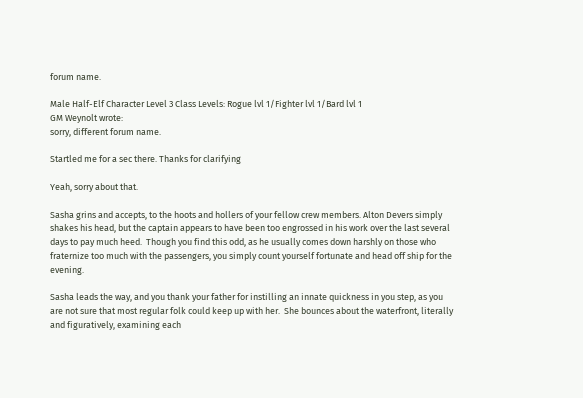forum name.

Male Half-Elf Character Level 3 Class Levels: Rogue lvl 1/Fighter lvl 1/Bard lvl 1
GM Weynolt wrote:
sorry, different forum name.

Startled me for a sec there. Thanks for clarifying

Yeah, sorry about that.

Sasha grins and accepts, to the hoots and hollers of your fellow crew members. Alton Devers simply shakes his head, but the captain appears to have been too engrossed in his work over the last several days to pay much heed.  Though you find this odd, as he usually comes down harshly on those who fraternize too much with the passengers, you simply count yourself fortunate and head off ship for the evening.

Sasha leads the way, and you thank your father for instilling an innate quickness in you step, as you are not sure that most regular folk could keep up with her.  She bounces about the waterfront, literally and figuratively, examining each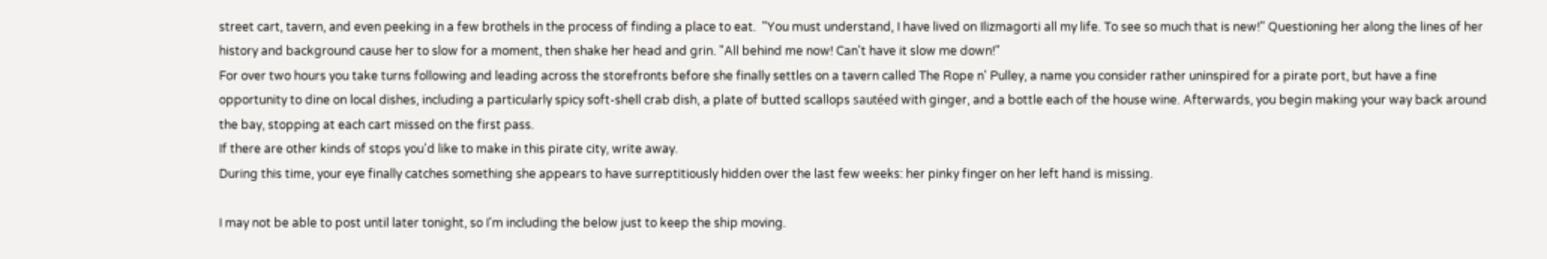street cart, tavern, and even peeking in a few brothels in the process of finding a place to eat.  "You must understand, I have lived on Ilizmagorti all my life. To see so much that is new!" Questioning her along the lines of her history and background cause her to slow for a moment, then shake her head and grin. "All behind me now! Can't have it slow me down!"
For over two hours you take turns following and leading across the storefronts before she finally settles on a tavern called The Rope n' Pulley, a name you consider rather uninspired for a pirate port, but have a fine opportunity to dine on local dishes, including a particularly spicy soft-shell crab dish, a plate of butted scallops sautéed with ginger, and a bottle each of the house wine. Afterwards, you begin making your way back around the bay, stopping at each cart missed on the first pass.
If there are other kinds of stops you'd like to make in this pirate city, write away.
During this time, your eye finally catches something she appears to have surreptitiously hidden over the last few weeks: her pinky finger on her left hand is missing.

I may not be able to post until later tonight, so I'm including the below just to keep the ship moving.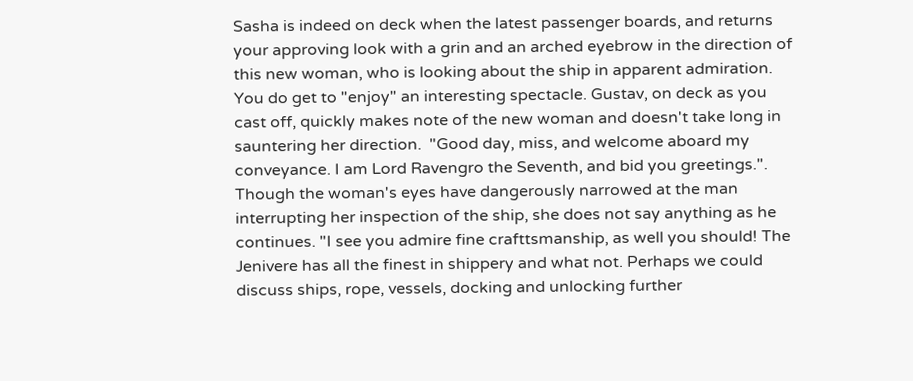Sasha is indeed on deck when the latest passenger boards, and returns your approving look with a grin and an arched eyebrow in the direction of this new woman, who is looking about the ship in apparent admiration.
You do get to "enjoy" an interesting spectacle. Gustav, on deck as you cast off, quickly makes note of the new woman and doesn't take long in sauntering her direction.  "Good day, miss, and welcome aboard my conveyance. I am Lord Ravengro the Seventh, and bid you greetings.". Though the woman's eyes have dangerously narrowed at the man interrupting her inspection of the ship, she does not say anything as he continues. "I see you admire fine crafttsmanship, as well you should! The Jenivere has all the finest in shippery and what not. Perhaps we could discuss ships, rope, vessels, docking and unlocking further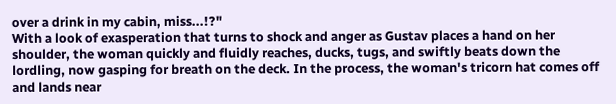over a drink in my cabin, miss...!?"
With a look of exasperation that turns to shock and anger as Gustav places a hand on her shoulder, the woman quickly and fluidly reaches, ducks, tugs, and swiftly beats down the lordling, now gasping for breath on the deck. In the process, the woman's tricorn hat comes off and lands near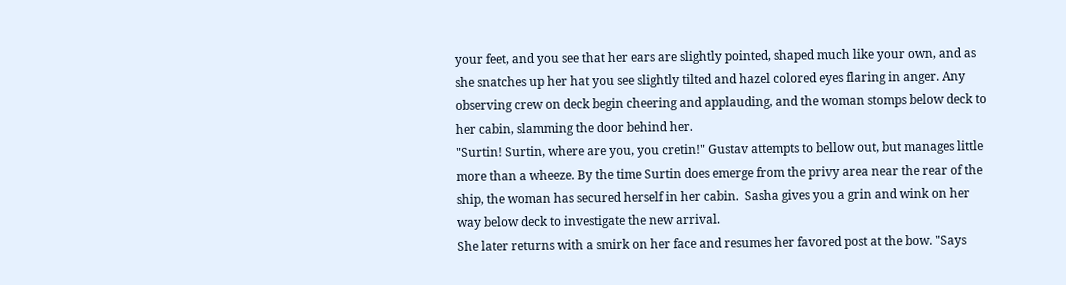your feet, and you see that her ears are slightly pointed, shaped much like your own, and as she snatches up her hat you see slightly tilted and hazel colored eyes flaring in anger. Any observing crew on deck begin cheering and applauding, and the woman stomps below deck to her cabin, slamming the door behind her.
"Surtin! Surtin, where are you, you cretin!" Gustav attempts to bellow out, but manages little more than a wheeze. By the time Surtin does emerge from the privy area near the rear of the ship, the woman has secured herself in her cabin.  Sasha gives you a grin and wink on her way below deck to investigate the new arrival.
She later returns with a smirk on her face and resumes her favored post at the bow. "Says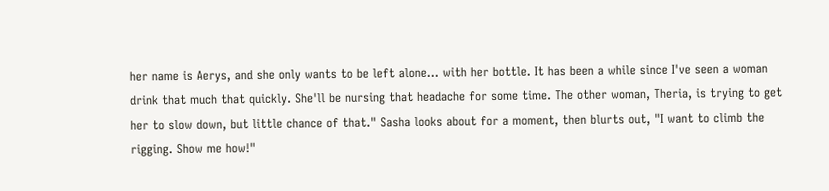her name is Aerys, and she only wants to be left alone... with her bottle. It has been a while since I've seen a woman drink that much that quickly. She'll be nursing that headache for some time. The other woman, Theria, is trying to get her to slow down, but little chance of that." Sasha looks about for a moment, then blurts out, "I want to climb the rigging. Show me how!"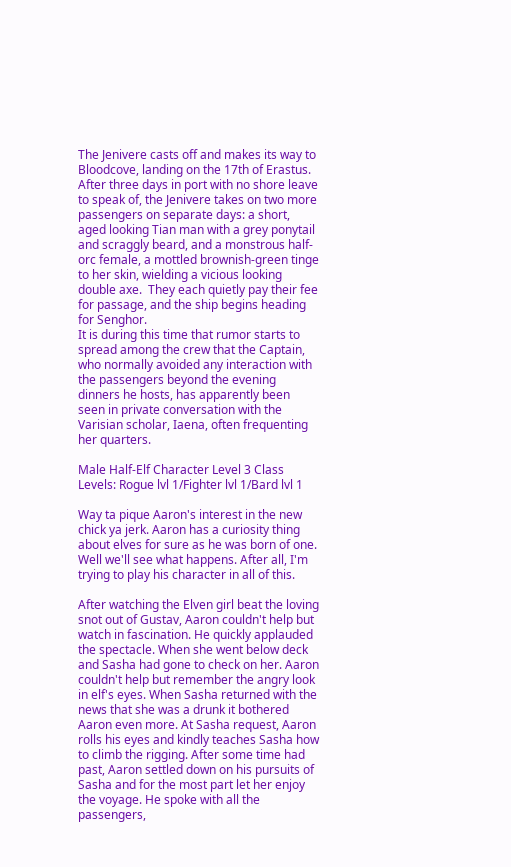The Jenivere casts off and makes its way to Bloodcove, landing on the 17th of Erastus. After three days in port with no shore leave to speak of, the Jenivere takes on two more passengers on separate days: a short, aged looking Tian man with a grey ponytail and scraggly beard, and a monstrous half-orc female, a mottled brownish-green tinge to her skin, wielding a vicious looking double axe.  They each quietly pay their fee for passage, and the ship begins heading for Senghor.
It is during this time that rumor starts to spread among the crew that the Captain, who normally avoided any interaction with the passengers beyond the evening dinners he hosts, has apparently been seen in private conversation with the Varisian scholar, Iaena, often frequenting her quarters.

Male Half-Elf Character Level 3 Class Levels: Rogue lvl 1/Fighter lvl 1/Bard lvl 1

Way ta pique Aaron's interest in the new chick ya jerk. Aaron has a curiosity thing about elves for sure as he was born of one. Well we'll see what happens. After all, I'm trying to play his character in all of this.

After watching the Elven girl beat the loving snot out of Gustav, Aaron couldn't help but watch in fascination. He quickly applauded the spectacle. When she went below deck and Sasha had gone to check on her. Aaron couldn't help but remember the angry look in elf's eyes. When Sasha returned with the news that she was a drunk it bothered Aaron even more. At Sasha request, Aaron rolls his eyes and kindly teaches Sasha how to climb the rigging. After some time had past, Aaron settled down on his pursuits of Sasha and for the most part let her enjoy the voyage. He spoke with all the passengers,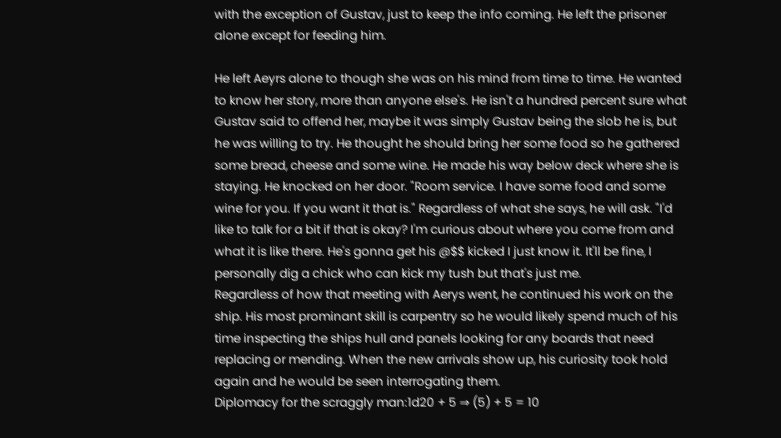with the exception of Gustav, just to keep the info coming. He left the prisoner alone except for feeding him.

He left Aeyrs alone to though she was on his mind from time to time. He wanted to know her story, more than anyone else's. He isn't a hundred percent sure what Gustav said to offend her, maybe it was simply Gustav being the slob he is, but he was willing to try. He thought he should bring her some food so he gathered some bread, cheese and some wine. He made his way below deck where she is staying. He knocked on her door. "Room service. I have some food and some wine for you. If you want it that is." Regardless of what she says, he will ask. "I'd like to talk for a bit if that is okay? I'm curious about where you come from and what it is like there. He's gonna get his @$$ kicked I just know it. It'll be fine, I personally dig a chick who can kick my tush but that's just me.
Regardless of how that meeting with Aerys went, he continued his work on the ship. His most prominant skill is carpentry so he would likely spend much of his time inspecting the ships hull and panels looking for any boards that need replacing or mending. When the new arrivals show up, his curiosity took hold again and he would be seen interrogating them.
Diplomacy for the scraggly man:1d20 + 5 ⇒ (5) + 5 = 10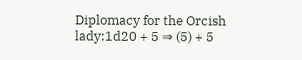Diplomacy for the Orcish lady:1d20 + 5 ⇒ (5) + 5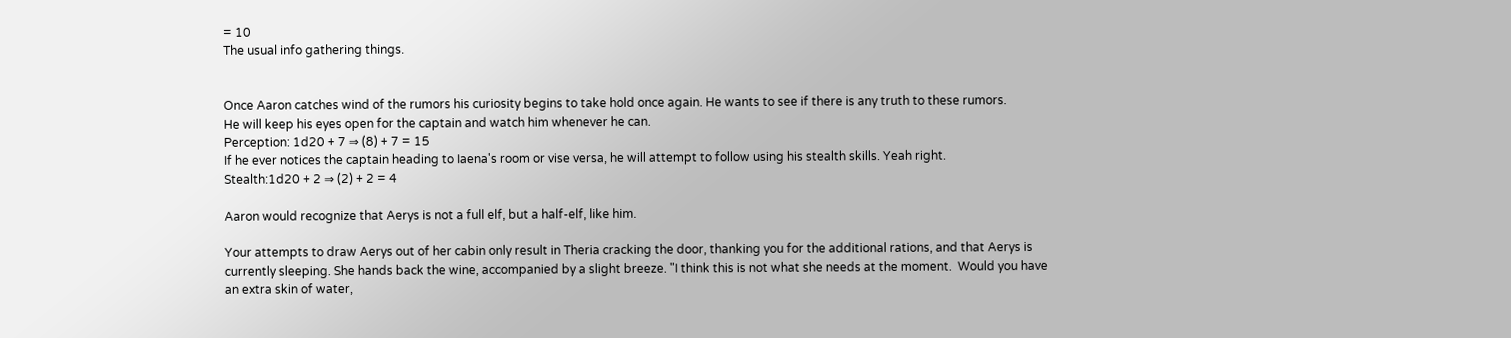= 10
The usual info gathering things.


Once Aaron catches wind of the rumors his curiosity begins to take hold once again. He wants to see if there is any truth to these rumors.
He will keep his eyes open for the captain and watch him whenever he can.
Perception: 1d20 + 7 ⇒ (8) + 7 = 15
If he ever notices the captain heading to Iaena's room or vise versa, he will attempt to follow using his stealth skills. Yeah right.
Stealth:1d20 + 2 ⇒ (2) + 2 = 4

Aaron would recognize that Aerys is not a full elf, but a half-elf, like him.

Your attempts to draw Aerys out of her cabin only result in Theria cracking the door, thanking you for the additional rations, and that Aerys is currently sleeping. She hands back the wine, accompanied by a slight breeze. "I think this is not what she needs at the moment.  Would you have an extra skin of water,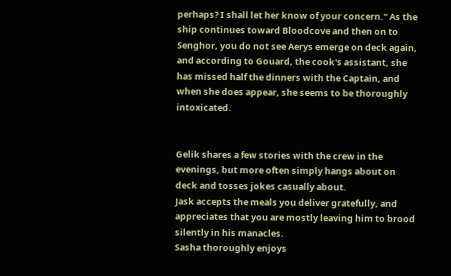perhaps? I shall let her know of your concern." As the ship continues toward Bloodcove and then on to Senghor, you do not see Aerys emerge on deck again, and according to Gouard, the cook's assistant, she has missed half the dinners with the Captain, and when she does appear, she seems to be thoroughly intoxicated.


Gelik shares a few stories with the crew in the evenings, but more often simply hangs about on deck and tosses jokes casually about.
Jask accepts the meals you deliver gratefully, and appreciates that you are mostly leaving him to brood silently in his manacles.
Sasha thoroughly enjoys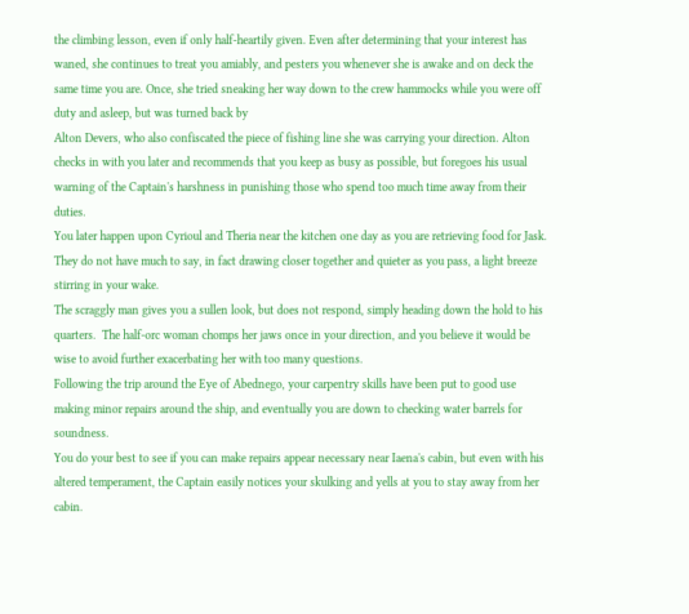the climbing lesson, even if only half-heartily given. Even after determining that your interest has waned, she continues to treat you amiably, and pesters you whenever she is awake and on deck the same time you are. Once, she tried sneaking her way down to the crew hammocks while you were off duty and asleep, but was turned back by
Alton Devers, who also confiscated the piece of fishing line she was carrying your direction. Alton checks in with you later and recommends that you keep as busy as possible, but foregoes his usual warning of the Captain's harshness in punishing those who spend too much time away from their duties.
You later happen upon Cyrioul and Theria near the kitchen one day as you are retrieving food for Jask. They do not have much to say, in fact drawing closer together and quieter as you pass, a light breeze stirring in your wake.
The scraggly man gives you a sullen look, but does not respond, simply heading down the hold to his quarters.  The half-orc woman chomps her jaws once in your direction, and you believe it would be wise to avoid further exacerbating her with too many questions.
Following the trip around the Eye of Abednego, your carpentry skills have been put to good use making minor repairs around the ship, and eventually you are down to checking water barrels for soundness.
You do your best to see if you can make repairs appear necessary near Iaena's cabin, but even with his altered temperament, the Captain easily notices your skulking and yells at you to stay away from her cabin.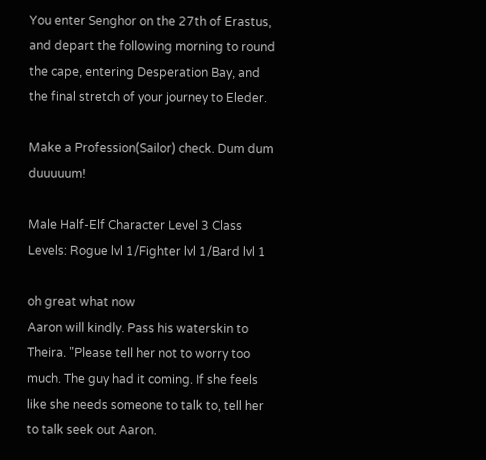You enter Senghor on the 27th of Erastus, and depart the following morning to round the cape, entering Desperation Bay, and the final stretch of your journey to Eleder.

Make a Profession(Sailor) check. Dum dum duuuuum!

Male Half-Elf Character Level 3 Class Levels: Rogue lvl 1/Fighter lvl 1/Bard lvl 1

oh great what now
Aaron will kindly. Pass his waterskin to Theira. "Please tell her not to worry too much. The guy had it coming. If she feels like she needs someone to talk to, tell her to talk seek out Aaron.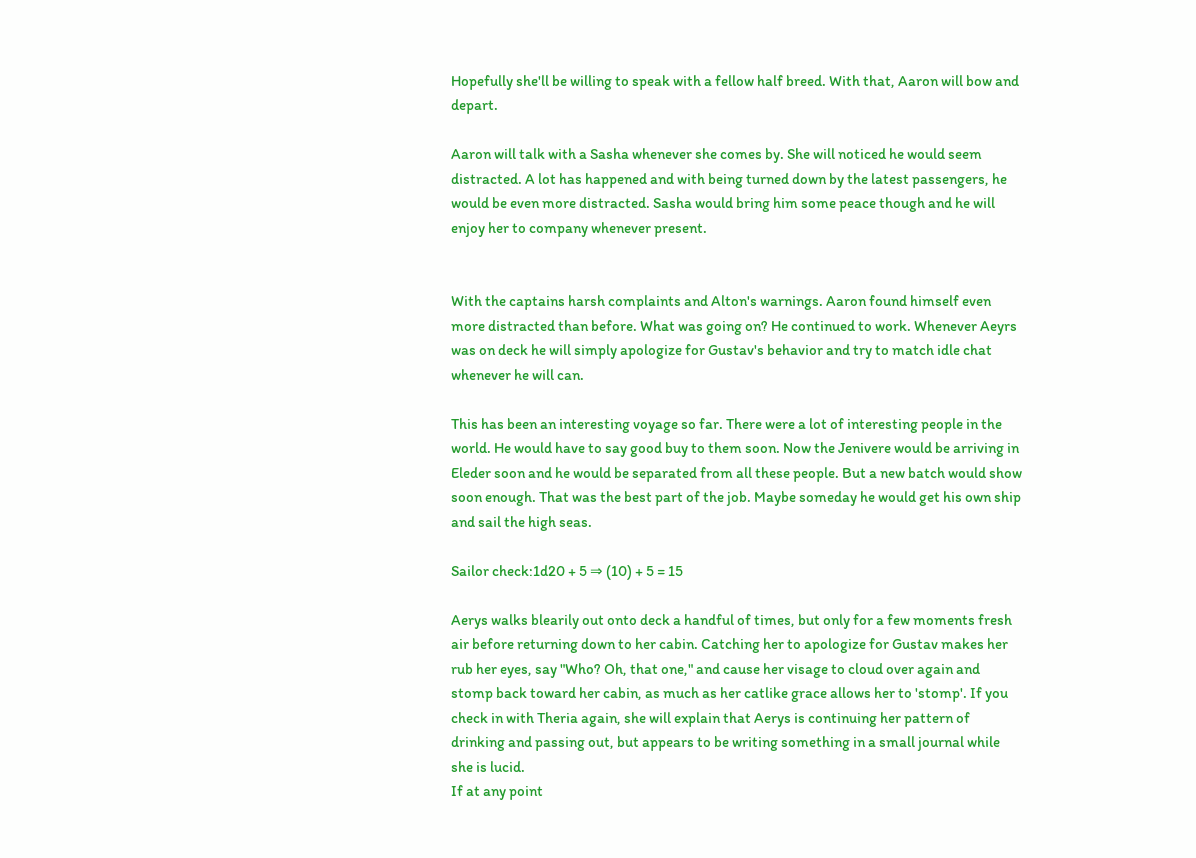Hopefully she'll be willing to speak with a fellow half breed. With that, Aaron will bow and depart.

Aaron will talk with a Sasha whenever she comes by. She will noticed he would seem distracted. A lot has happened and with being turned down by the latest passengers, he would be even more distracted. Sasha would bring him some peace though and he will enjoy her to company whenever present.


With the captains harsh complaints and Alton's warnings. Aaron found himself even more distracted than before. What was going on? He continued to work. Whenever Aeyrs was on deck he will simply apologize for Gustav's behavior and try to match idle chat whenever he will can.

This has been an interesting voyage so far. There were a lot of interesting people in the world. He would have to say good buy to them soon. Now the Jenivere would be arriving in Eleder soon and he would be separated from all these people. But a new batch would show soon enough. That was the best part of the job. Maybe someday he would get his own ship and sail the high seas.

Sailor check:1d20 + 5 ⇒ (10) + 5 = 15

Aerys walks blearily out onto deck a handful of times, but only for a few moments fresh air before returning down to her cabin. Catching her to apologize for Gustav makes her rub her eyes, say "Who? Oh, that one," and cause her visage to cloud over again and stomp back toward her cabin, as much as her catlike grace allows her to 'stomp'. If you check in with Theria again, she will explain that Aerys is continuing her pattern of drinking and passing out, but appears to be writing something in a small journal while she is lucid.
If at any point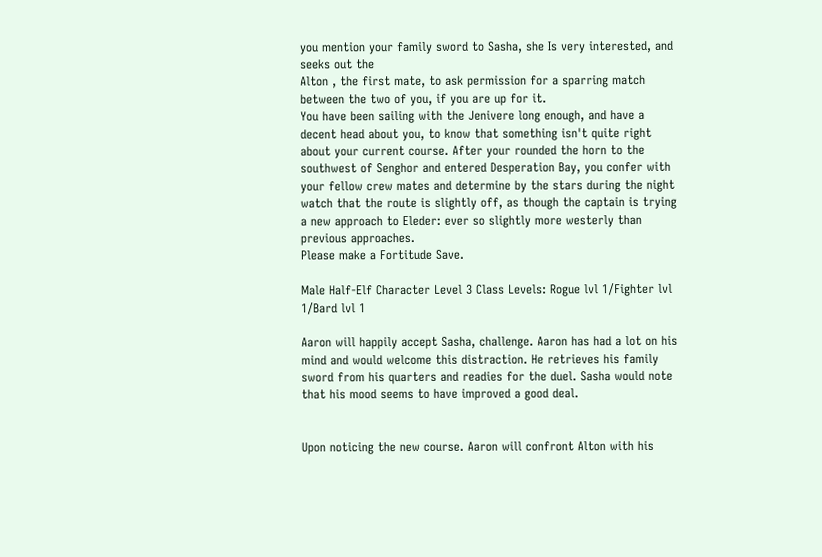you mention your family sword to Sasha, she Is very interested, and seeks out the
Alton , the first mate, to ask permission for a sparring match between the two of you, if you are up for it.
You have been sailing with the Jenivere long enough, and have a decent head about you, to know that something isn't quite right about your current course. After your rounded the horn to the southwest of Senghor and entered Desperation Bay, you confer with your fellow crew mates and determine by the stars during the night watch that the route is slightly off, as though the captain is trying a new approach to Eleder: ever so slightly more westerly than previous approaches.
Please make a Fortitude Save.

Male Half-Elf Character Level 3 Class Levels: Rogue lvl 1/Fighter lvl 1/Bard lvl 1

Aaron will happily accept Sasha, challenge. Aaron has had a lot on his mind and would welcome this distraction. He retrieves his family sword from his quarters and readies for the duel. Sasha would note that his mood seems to have improved a good deal.


Upon noticing the new course. Aaron will confront Alton with his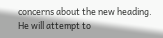concerns about the new heading. He will attempt to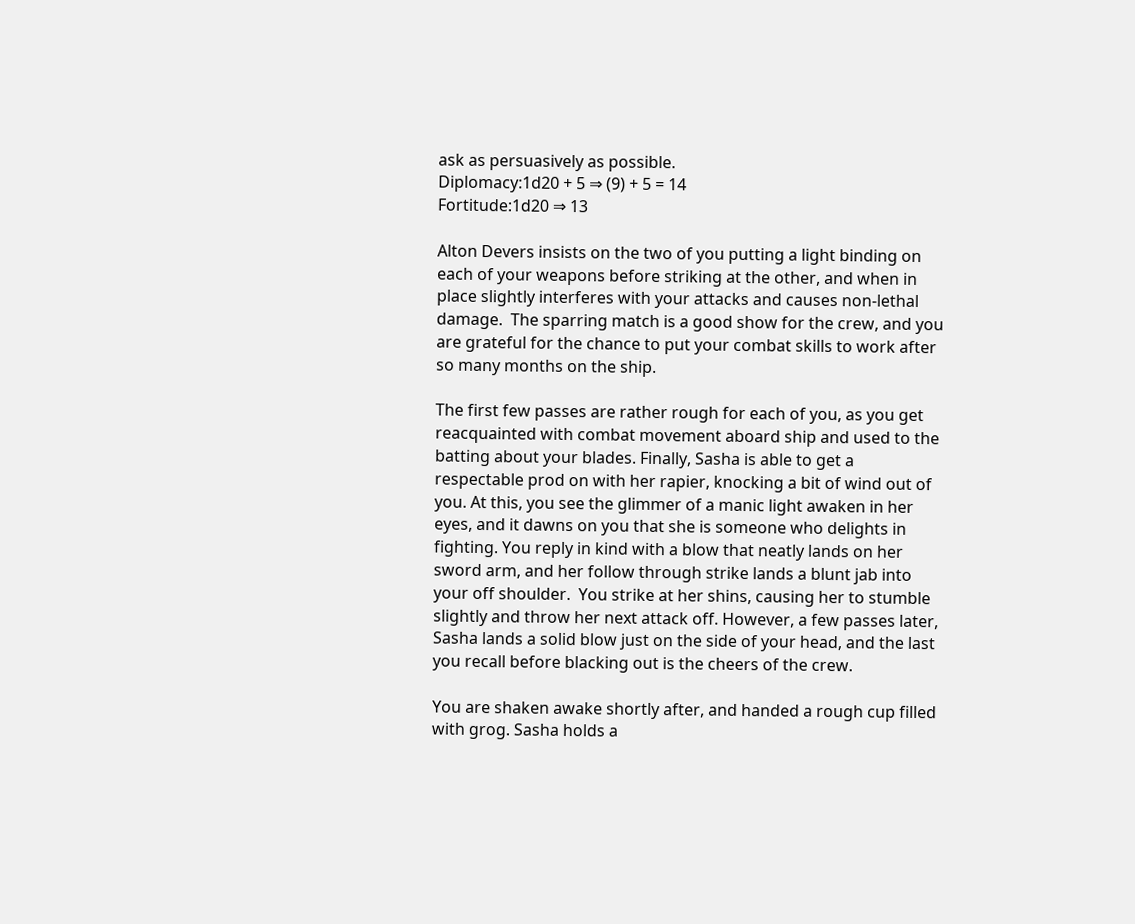ask as persuasively as possible.
Diplomacy:1d20 + 5 ⇒ (9) + 5 = 14
Fortitude:1d20 ⇒ 13

Alton Devers insists on the two of you putting a light binding on each of your weapons before striking at the other, and when in place slightly interferes with your attacks and causes non-lethal damage.  The sparring match is a good show for the crew, and you are grateful for the chance to put your combat skills to work after so many months on the ship.

The first few passes are rather rough for each of you, as you get reacquainted with combat movement aboard ship and used to the batting about your blades. Finally, Sasha is able to get a respectable prod on with her rapier, knocking a bit of wind out of you. At this, you see the glimmer of a manic light awaken in her eyes, and it dawns on you that she is someone who delights in fighting. You reply in kind with a blow that neatly lands on her sword arm, and her follow through strike lands a blunt jab into your off shoulder.  You strike at her shins, causing her to stumble slightly and throw her next attack off. However, a few passes later, Sasha lands a solid blow just on the side of your head, and the last you recall before blacking out is the cheers of the crew.

You are shaken awake shortly after, and handed a rough cup filled with grog. Sasha holds a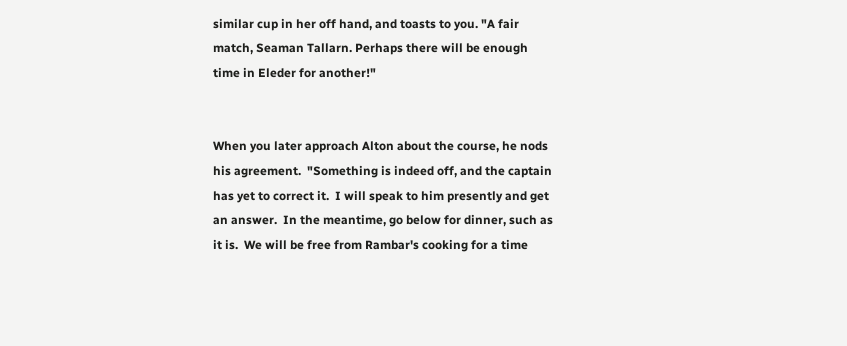similar cup in her off hand, and toasts to you. "A fair match, Seaman Tallarn. Perhaps there will be enough time in Eleder for another!"


When you later approach Alton about the course, he nods his agreement.  "Something is indeed off, and the captain has yet to correct it.  I will speak to him presently and get an answer.  In the meantime, go below for dinner, such as it is.  We will be free from Rambar's cooking for a time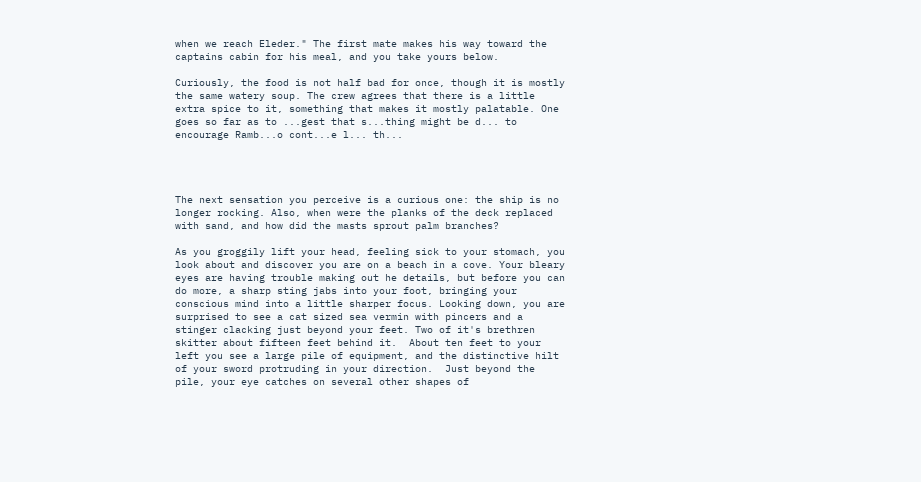when we reach Eleder." The first mate makes his way toward the captains cabin for his meal, and you take yours below.

Curiously, the food is not half bad for once, though it is mostly the same watery soup. The crew agrees that there is a little extra spice to it, something that makes it mostly palatable. One goes so far as to ...gest that s...thing might be d... to encourage Ramb...o cont...e l... th...




The next sensation you perceive is a curious one: the ship is no longer rocking. Also, when were the planks of the deck replaced with sand, and how did the masts sprout palm branches?

As you groggily lift your head, feeling sick to your stomach, you look about and discover you are on a beach in a cove. Your bleary eyes are having trouble making out he details, but before you can do more, a sharp sting jabs into your foot, bringing your conscious mind into a little sharper focus. Looking down, you are surprised to see a cat sized sea vermin with pincers and a stinger clacking just beyond your feet. Two of it's brethren skitter about fifteen feet behind it.  About ten feet to your left you see a large pile of equipment, and the distinctive hilt of your sword protruding in your direction.  Just beyond the pile, your eye catches on several other shapes of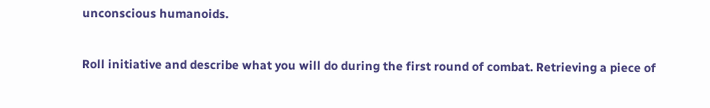unconscious humanoids.

Roll initiative and describe what you will do during the first round of combat. Retrieving a piece of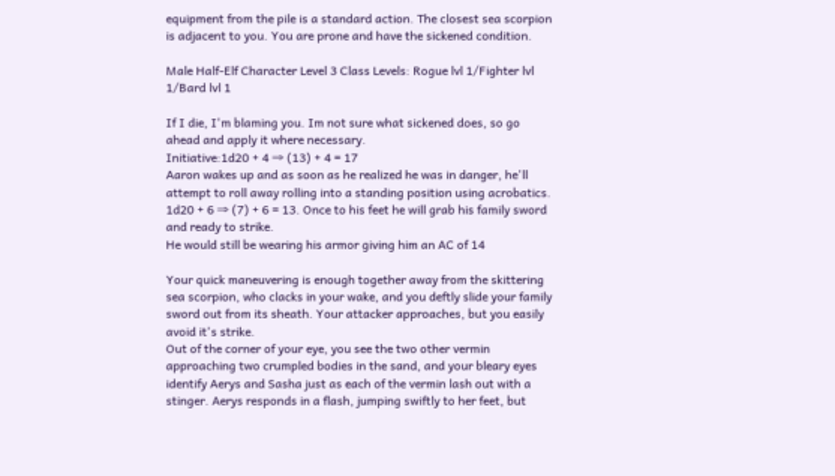equipment from the pile is a standard action. The closest sea scorpion is adjacent to you. You are prone and have the sickened condition.

Male Half-Elf Character Level 3 Class Levels: Rogue lvl 1/Fighter lvl 1/Bard lvl 1

If I die, I'm blaming you. Im not sure what sickened does, so go ahead and apply it where necessary.
Initiative:1d20 + 4 ⇒ (13) + 4 = 17
Aaron wakes up and as soon as he realized he was in danger, he'll attempt to roll away rolling into a standing position using acrobatics. 1d20 + 6 ⇒ (7) + 6 = 13. Once to his feet he will grab his family sword and ready to strike.
He would still be wearing his armor giving him an AC of 14

Your quick maneuvering is enough together away from the skittering sea scorpion, who clacks in your wake, and you deftly slide your family sword out from its sheath. Your attacker approaches, but you easily avoid it's strike.
Out of the corner of your eye, you see the two other vermin approaching two crumpled bodies in the sand, and your bleary eyes identify Aerys and Sasha just as each of the vermin lash out with a stinger. Aerys responds in a flash, jumping swiftly to her feet, but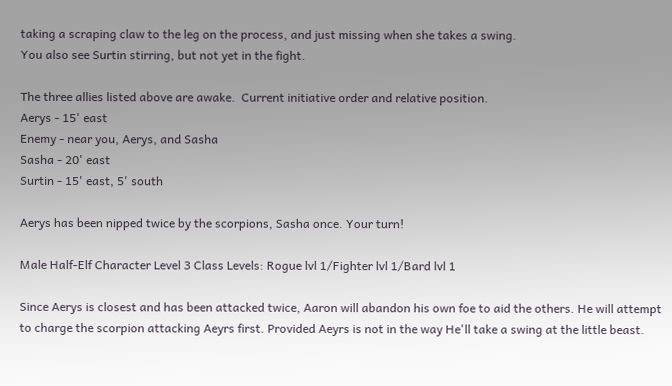taking a scraping claw to the leg on the process, and just missing when she takes a swing.
You also see Surtin stirring, but not yet in the fight.

The three allies listed above are awake.  Current initiative order and relative position.
Aerys - 15' east
Enemy - near you, Aerys, and Sasha
Sasha - 20' east
Surtin - 15' east, 5' south

Aerys has been nipped twice by the scorpions, Sasha once. Your turn!

Male Half-Elf Character Level 3 Class Levels: Rogue lvl 1/Fighter lvl 1/Bard lvl 1

Since Aerys is closest and has been attacked twice, Aaron will abandon his own foe to aid the others. He will attempt to charge the scorpion attacking Aeyrs first. Provided Aeyrs is not in the way He'll take a swing at the little beast.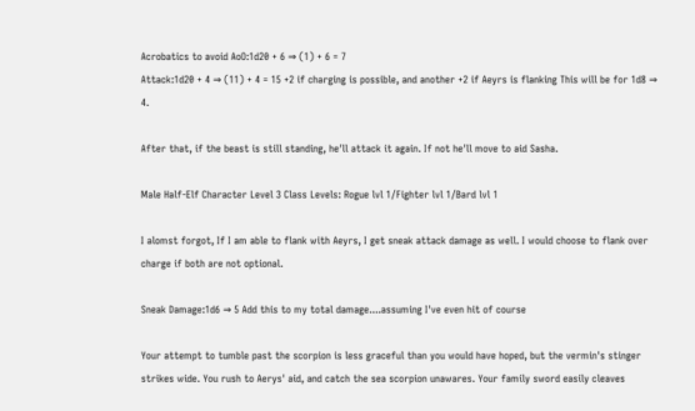Acrobatics to avoid AoO:1d20 + 6 ⇒ (1) + 6 = 7
Attack:1d20 + 4 ⇒ (11) + 4 = 15 +2 if charging is possible, and another +2 if Aeyrs is flanking This will be for 1d8 ⇒ 4.

After that, if the beast is still standing, he'll attack it again. If not he'll move to aid Sasha.

Male Half-Elf Character Level 3 Class Levels: Rogue lvl 1/Fighter lvl 1/Bard lvl 1

I alomst forgot, If I am able to flank with Aeyrs, I get sneak attack damage as well. I would choose to flank over charge if both are not optional.

Sneak Damage:1d6 ⇒ 5 Add this to my total damage....assuming I've even hit of course

Your attempt to tumble past the scorpion is less graceful than you would have hoped, but the vermin's stinger strikes wide. You rush to Aerys' aid, and catch the sea scorpion unawares. Your family sword easily cleaves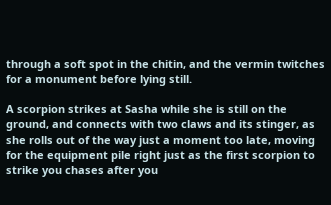through a soft spot in the chitin, and the vermin twitches for a monument before lying still.

A scorpion strikes at Sasha while she is still on the ground, and connects with two claws and its stinger, as she rolls out of the way just a moment too late, moving for the equipment pile right just as the first scorpion to strike you chases after you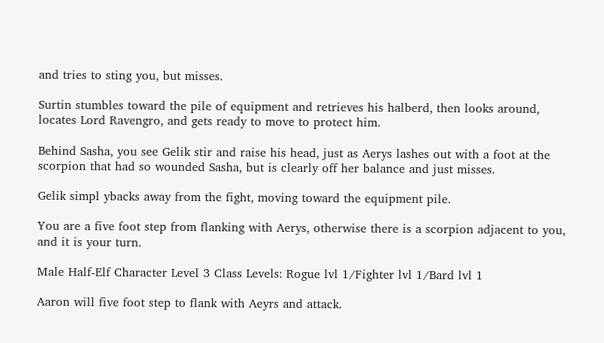and tries to sting you, but misses.

Surtin stumbles toward the pile of equipment and retrieves his halberd, then looks around, locates Lord Ravengro, and gets ready to move to protect him.

Behind Sasha, you see Gelik stir and raise his head, just as Aerys lashes out with a foot at the scorpion that had so wounded Sasha, but is clearly off her balance and just misses.

Gelik simpl ybacks away from the fight, moving toward the equipment pile.

You are a five foot step from flanking with Aerys, otherwise there is a scorpion adjacent to you, and it is your turn.

Male Half-Elf Character Level 3 Class Levels: Rogue lvl 1/Fighter lvl 1/Bard lvl 1

Aaron will five foot step to flank with Aeyrs and attack.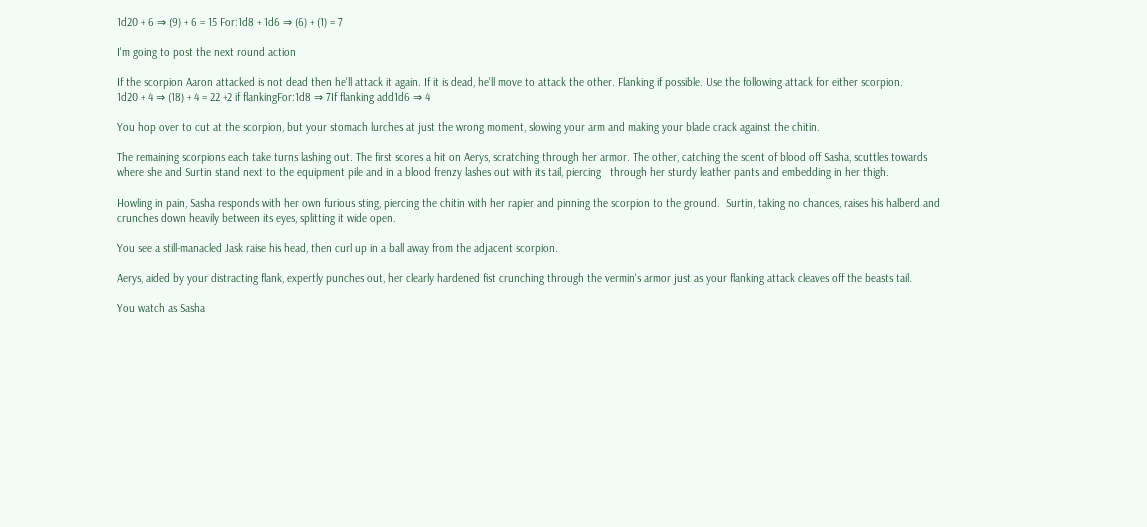1d20 + 6 ⇒ (9) + 6 = 15 For:1d8 + 1d6 ⇒ (6) + (1) = 7

I'm going to post the next round action

If the scorpion Aaron attacked is not dead then he'll attack it again. If it is dead, he'll move to attack the other. Flanking if possible. Use the following attack for either scorpion.
1d20 + 4 ⇒ (18) + 4 = 22 +2 if flankingFor:1d8 ⇒ 7If flanking add1d6 ⇒ 4

You hop over to cut at the scorpion, but your stomach lurches at just the wrong moment, slowing your arm and making your blade crack against the chitin.

The remaining scorpions each take turns lashing out. The first scores a hit on Aerys, scratching through her armor. The other, catching the scent of blood off Sasha, scuttles towards where she and Surtin stand next to the equipment pile and in a blood frenzy lashes out with its tail, piercing   through her sturdy leather pants and embedding in her thigh.

Howling in pain, Sasha responds with her own furious sting, piercing the chitin with her rapier and pinning the scorpion to the ground.  Surtin, taking no chances, raises his halberd and crunches down heavily between its eyes, splitting it wide open.

You see a still-manacled Jask raise his head, then curl up in a ball away from the adjacent scorpion.

Aerys, aided by your distracting flank, expertly punches out, her clearly hardened fist crunching through the vermin's armor just as your flanking attack cleaves off the beasts tail.

You watch as Sasha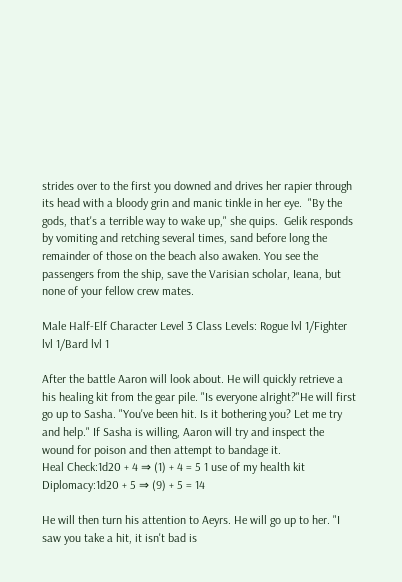strides over to the first you downed and drives her rapier through its head with a bloody grin and manic tinkle in her eye.  "By the gods, that's a terrible way to wake up," she quips.  Gelik responds by vomiting and retching several times, sand before long the remainder of those on the beach also awaken. You see the passengers from the ship, save the Varisian scholar, Ieana, but none of your fellow crew mates.

Male Half-Elf Character Level 3 Class Levels: Rogue lvl 1/Fighter lvl 1/Bard lvl 1

After the battle Aaron will look about. He will quickly retrieve a his healing kit from the gear pile. "Is everyone alright?"He will first go up to Sasha. "You've been hit. Is it bothering you? Let me try and help." If Sasha is willing, Aaron will try and inspect the wound for poison and then attempt to bandage it.
Heal Check:1d20 + 4 ⇒ (1) + 4 = 5 1 use of my health kit
Diplomacy:1d20 + 5 ⇒ (9) + 5 = 14

He will then turn his attention to Aeyrs. He will go up to her. "I saw you take a hit, it isn't bad is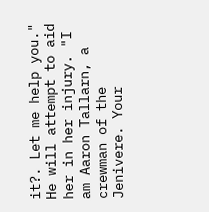it?. Let me help you." He will attempt to aid her in her injury. "I am Aaron Tallarn, a crewman of the Jenivere. Your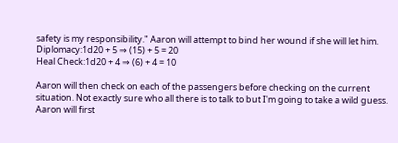safety is my responsibility." Aaron will attempt to bind her wound if she will let him.
Diplomacy:1d20 + 5 ⇒ (15) + 5 = 20
Heal Check:1d20 + 4 ⇒ (6) + 4 = 10

Aaron will then check on each of the passengers before checking on the current situation. Not exactly sure who all there is to talk to but I'm going to take a wild guess. Aaron will first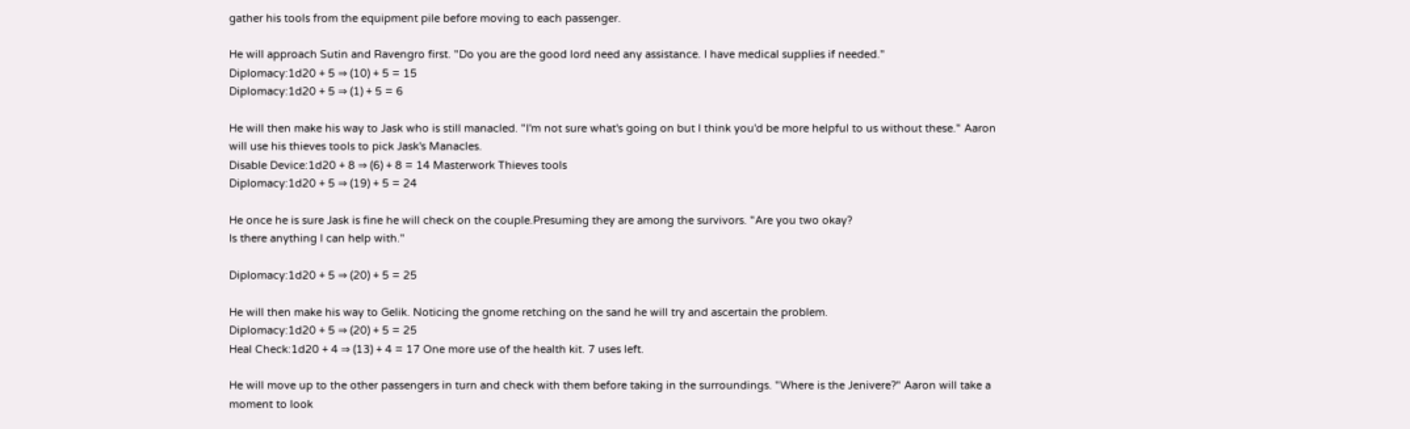gather his tools from the equipment pile before moving to each passenger.

He will approach Sutin and Ravengro first. "Do you are the good lord need any assistance. I have medical supplies if needed."
Diplomacy:1d20 + 5 ⇒ (10) + 5 = 15
Diplomacy:1d20 + 5 ⇒ (1) + 5 = 6

He will then make his way to Jask who is still manacled. "I'm not sure what's going on but I think you'd be more helpful to us without these." Aaron will use his thieves tools to pick Jask's Manacles.
Disable Device:1d20 + 8 ⇒ (6) + 8 = 14 Masterwork Thieves tools
Diplomacy:1d20 + 5 ⇒ (19) + 5 = 24

He once he is sure Jask is fine he will check on the couple.Presuming they are among the survivors. "Are you two okay?
Is there anything I can help with."

Diplomacy:1d20 + 5 ⇒ (20) + 5 = 25

He will then make his way to Gelik. Noticing the gnome retching on the sand he will try and ascertain the problem.
Diplomacy:1d20 + 5 ⇒ (20) + 5 = 25
Heal Check:1d20 + 4 ⇒ (13) + 4 = 17 One more use of the health kit. 7 uses left.

He will move up to the other passengers in turn and check with them before taking in the surroundings. "Where is the Jenivere?" Aaron will take a moment to look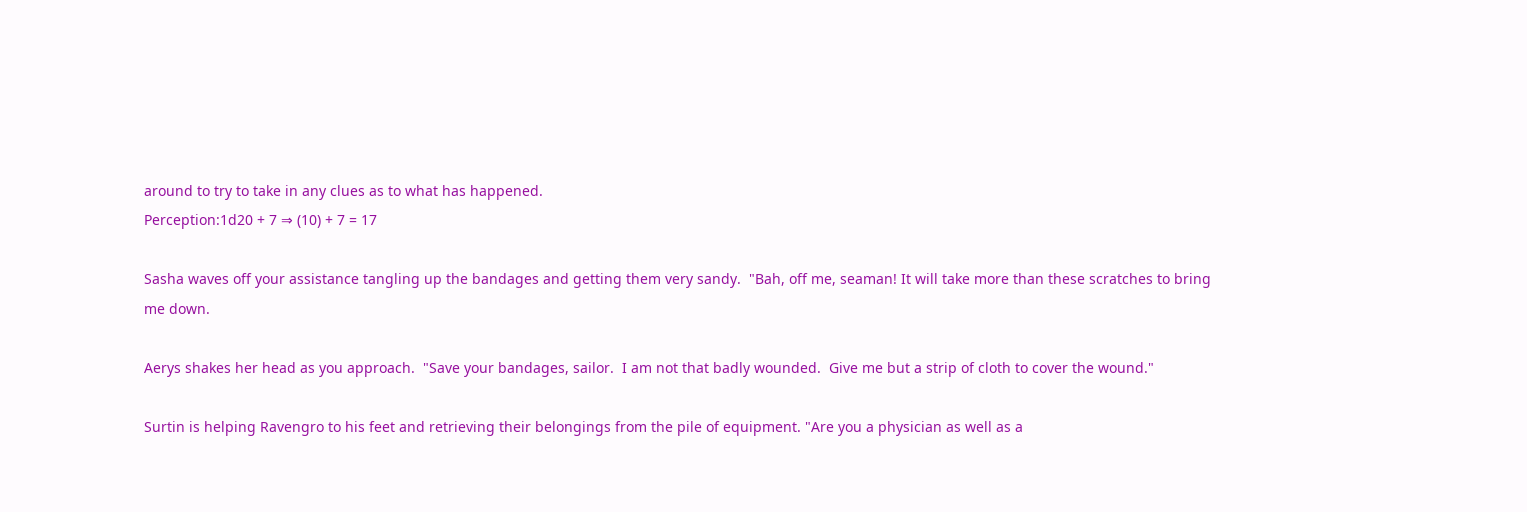around to try to take in any clues as to what has happened.
Perception:1d20 + 7 ⇒ (10) + 7 = 17

Sasha waves off your assistance tangling up the bandages and getting them very sandy.  "Bah, off me, seaman! It will take more than these scratches to bring me down.

Aerys shakes her head as you approach.  "Save your bandages, sailor.  I am not that badly wounded.  Give me but a strip of cloth to cover the wound."

Surtin is helping Ravengro to his feet and retrieving their belongings from the pile of equipment. "Are you a physician as well as a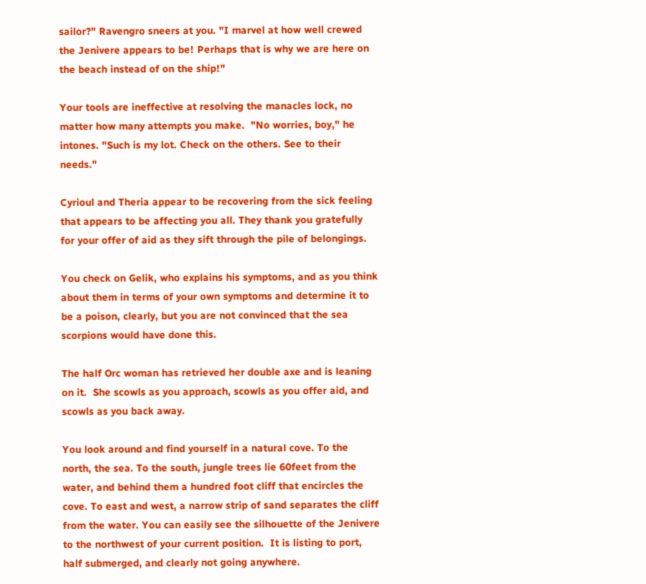sailor?" Ravengro sneers at you. "I marvel at how well crewed the Jenivere appears to be! Perhaps that is why we are here on the beach instead of on the ship!"

Your tools are ineffective at resolving the manacles lock, no matter how many attempts you make.  "No worries, boy," he intones. "Such is my lot. Check on the others. See to their needs."

Cyrioul and Theria appear to be recovering from the sick feeling that appears to be affecting you all. They thank you gratefully for your offer of aid as they sift through the pile of belongings.

You check on Gelik, who explains his symptoms, and as you think about them in terms of your own symptoms and determine it to be a poison, clearly, but you are not convinced that the sea scorpions would have done this.

The half Orc woman has retrieved her double axe and is leaning on it.  She scowls as you approach, scowls as you offer aid, and scowls as you back away.

You look around and find yourself in a natural cove. To the north, the sea. To the south, jungle trees lie 60feet from the water, and behind them a hundred foot cliff that encircles the cove. To east and west, a narrow strip of sand separates the cliff from the water. You can easily see the silhouette of the Jenivere to the northwest of your current position.  It is listing to port, half submerged, and clearly not going anywhere.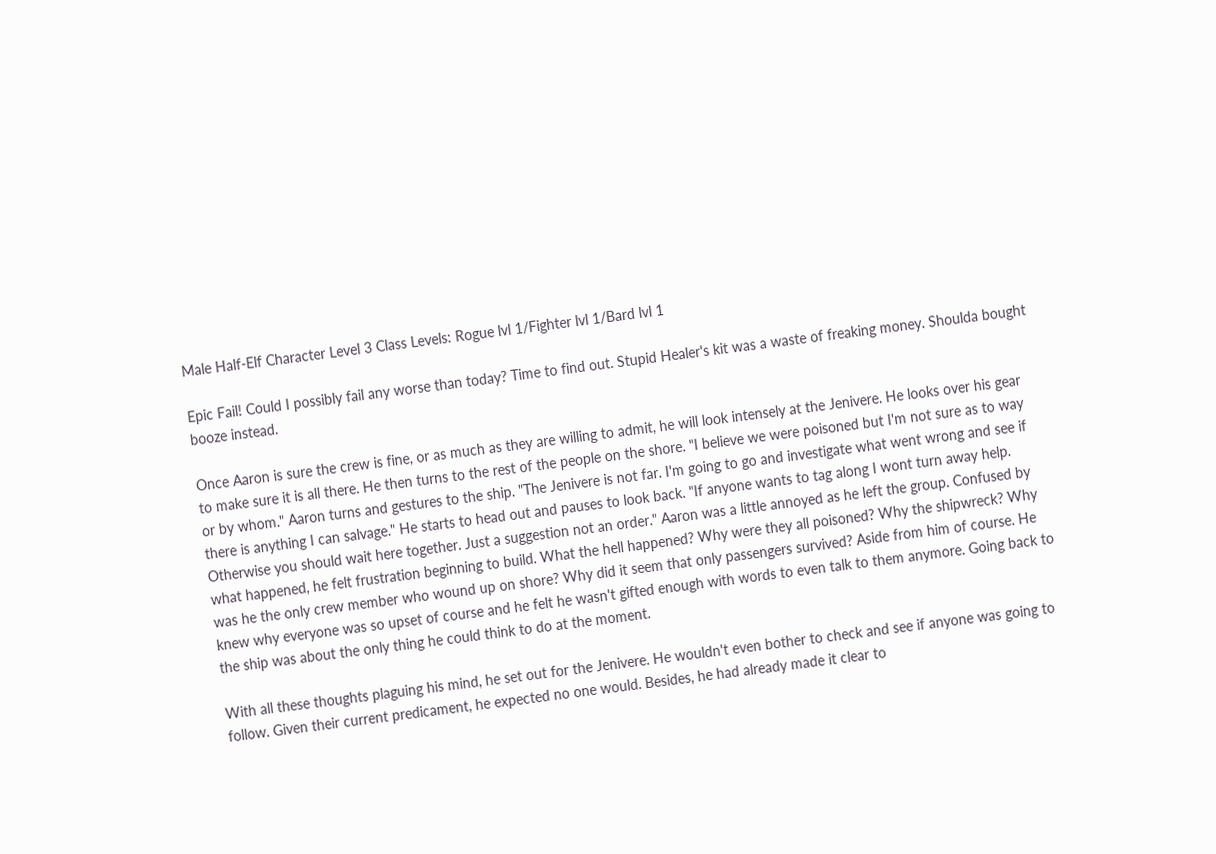Male Half-Elf Character Level 3 Class Levels: Rogue lvl 1/Fighter lvl 1/Bard lvl 1

Epic Fail! Could I possibly fail any worse than today? Time to find out. Stupid Healer's kit was a waste of freaking money. Shoulda bought booze instead.

Once Aaron is sure the crew is fine, or as much as they are willing to admit, he will look intensely at the Jenivere. He looks over his gear to make sure it is all there. He then turns to the rest of the people on the shore. "I believe we were poisoned but I'm not sure as to way or by whom." Aaron turns and gestures to the ship. "The Jenivere is not far. I'm going to go and investigate what went wrong and see if there is anything I can salvage." He starts to head out and pauses to look back. "If anyone wants to tag along I wont turn away help. Otherwise you should wait here together. Just a suggestion not an order." Aaron was a little annoyed as he left the group. Confused by what happened, he felt frustration beginning to build. What the hell happened? Why were they all poisoned? Why the shipwreck? Why was he the only crew member who wound up on shore? Why did it seem that only passengers survived? Aside from him of course. He knew why everyone was so upset of course and he felt he wasn't gifted enough with words to even talk to them anymore. Going back to the ship was about the only thing he could think to do at the moment.

With all these thoughts plaguing his mind, he set out for the Jenivere. He wouldn't even bother to check and see if anyone was going to follow. Given their current predicament, he expected no one would. Besides, he had already made it clear to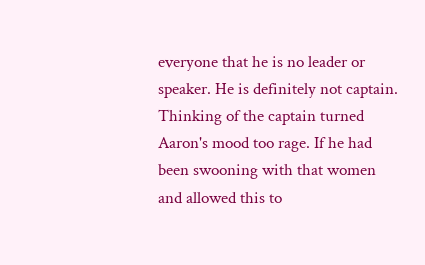everyone that he is no leader or speaker. He is definitely not captain. Thinking of the captain turned Aaron's mood too rage. If he had been swooning with that women and allowed this to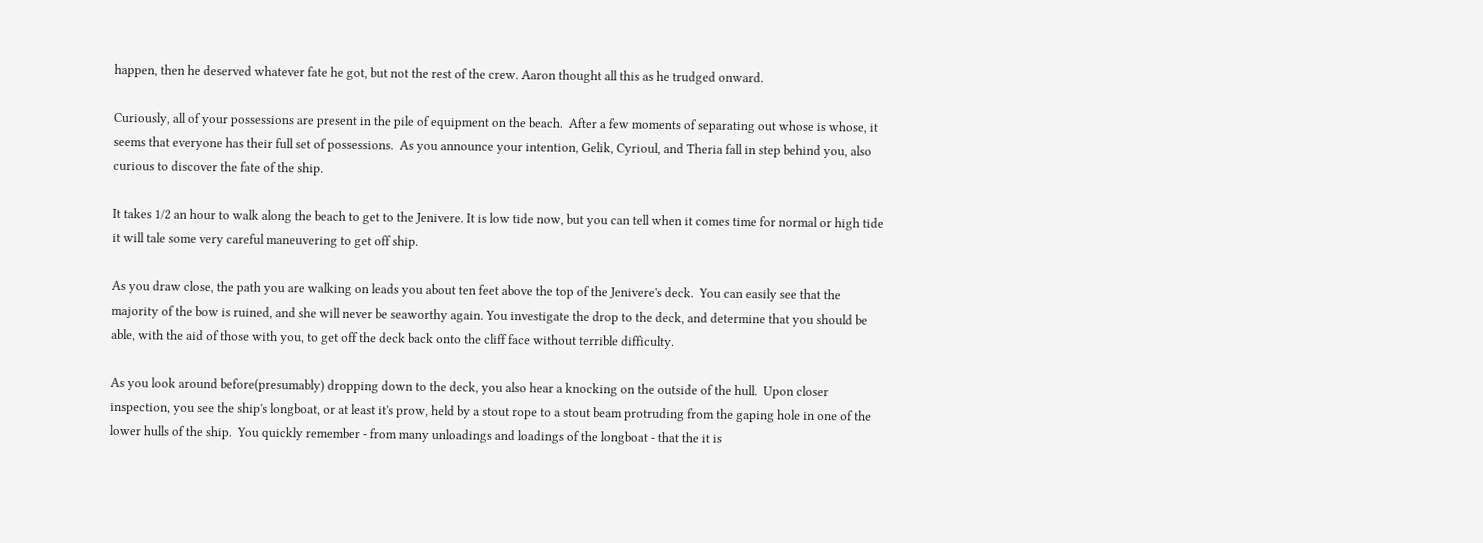happen, then he deserved whatever fate he got, but not the rest of the crew. Aaron thought all this as he trudged onward.

Curiously, all of your possessions are present in the pile of equipment on the beach.  After a few moments of separating out whose is whose, it seems that everyone has their full set of possessions.  As you announce your intention, Gelik, Cyrioul, and Theria fall in step behind you, also curious to discover the fate of the ship.

It takes 1/2 an hour to walk along the beach to get to the Jenivere. It is low tide now, but you can tell when it comes time for normal or high tide it will tale some very careful maneuvering to get off ship.

As you draw close, the path you are walking on leads you about ten feet above the top of the Jenivere's deck.  You can easily see that the majority of the bow is ruined, and she will never be seaworthy again. You investigate the drop to the deck, and determine that you should be able, with the aid of those with you, to get off the deck back onto the cliff face without terrible difficulty.

As you look around before(presumably) dropping down to the deck, you also hear a knocking on the outside of the hull.  Upon closer inspection, you see the ship's longboat, or at least it's prow, held by a stout rope to a stout beam protruding from the gaping hole in one of the lower hulls of the ship.  You quickly remember - from many unloadings and loadings of the longboat - that the it is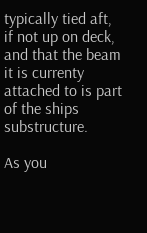typically tied aft, if not up on deck, and that the beam it is currenty attached to is part of the ships substructure.

As you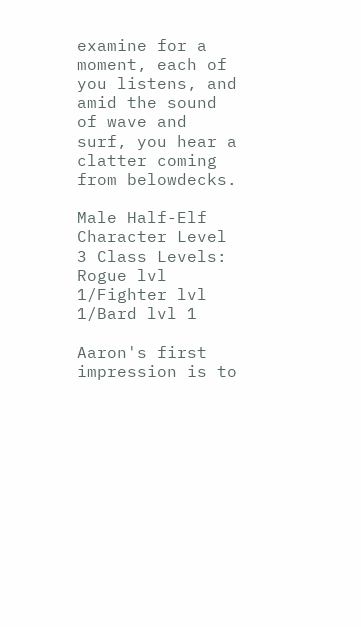examine for a moment, each of you listens, and amid the sound of wave and surf, you hear a clatter coming from belowdecks.

Male Half-Elf Character Level 3 Class Levels: Rogue lvl 1/Fighter lvl 1/Bard lvl 1

Aaron's first impression is to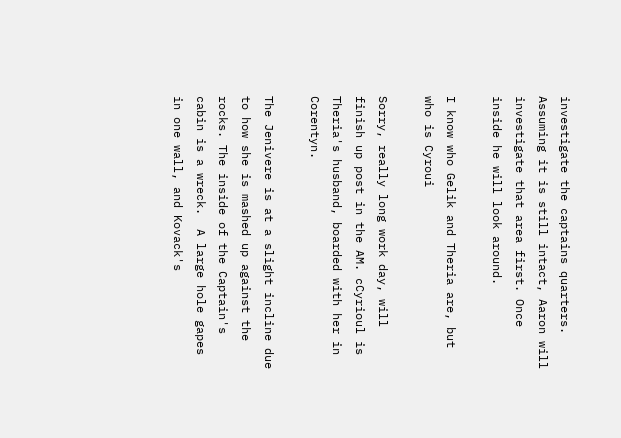investigate the captains quarters. Assuming it is still intact, Aaron will investigate that area first. Once inside he will look around.

I know who Gelik and Theria are, but who is Cyroui

Sorry, really long work day, will finish up post in the AM. cCyrioul is Theria's husband, boarded with her in Corentyn.

The Jenivere is at a slight incline due to how she is mashed up against the rocks. The inside of the Captain's cabin is a wreck.  A large hole gapes in one wall, and Kovack's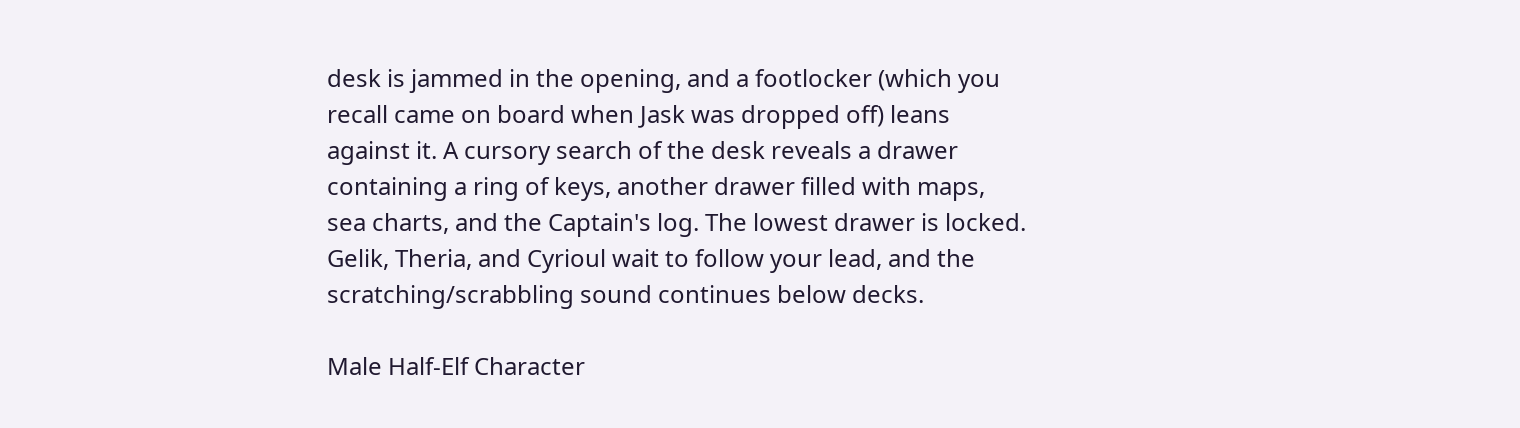desk is jammed in the opening, and a footlocker (which you recall came on board when Jask was dropped off) leans against it. A cursory search of the desk reveals a drawer containing a ring of keys, another drawer filled with maps, sea charts, and the Captain's log. The lowest drawer is locked. Gelik, Theria, and Cyrioul wait to follow your lead, and the scratching/scrabbling sound continues below decks.

Male Half-Elf Character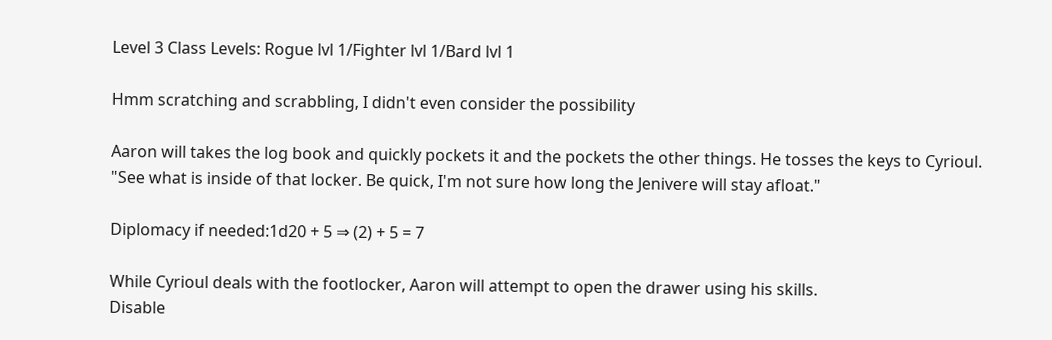Level 3 Class Levels: Rogue lvl 1/Fighter lvl 1/Bard lvl 1

Hmm scratching and scrabbling, I didn't even consider the possibility

Aaron will takes the log book and quickly pockets it and the pockets the other things. He tosses the keys to Cyrioul. "See what is inside of that locker. Be quick, I'm not sure how long the Jenivere will stay afloat."

Diplomacy if needed:1d20 + 5 ⇒ (2) + 5 = 7

While Cyrioul deals with the footlocker, Aaron will attempt to open the drawer using his skills.
Disable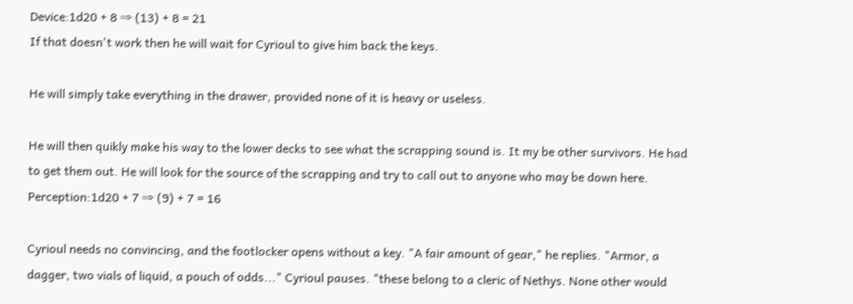Device:1d20 + 8 ⇒ (13) + 8 = 21
If that doesn't work then he will wait for Cyrioul to give him back the keys.

He will simply take everything in the drawer, provided none of it is heavy or useless.

He will then quikly make his way to the lower decks to see what the scrapping sound is. It my be other survivors. He had to get them out. He will look for the source of the scrapping and try to call out to anyone who may be down here.
Perception:1d20 + 7 ⇒ (9) + 7 = 16

Cyrioul needs no convincing, and the footlocker opens without a key. "A fair amount of gear," he replies. "Armor, a dagger, two vials of liquid, a pouch of odds..." Cyrioul pauses. "these belong to a cleric of Nethys. None other would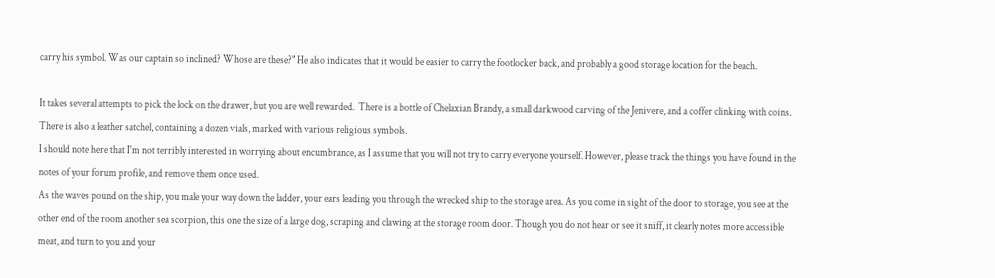carry his symbol. Was our captain so inclined? Whose are these?" He also indicates that it would be easier to carry the footlocker back, and probably a good storage location for the beach.

It takes several attempts to pick the lock on the drawer, but you are well rewarded.  There is a bottle of Chelaxian Brandy, a small darkwood carving of the Jenivere, and a coffer clinking with coins. There is also a leather satchel, containing a dozen vials, marked with various religious symbols.
I should note here that I'm not terribly interested in worrying about encumbrance, as I assume that you will not try to carry everyone yourself. However, please track the things you have found in the notes of your forum profile, and remove them once used.
As the waves pound on the ship, you male your way down the ladder, your ears leading you through the wrecked ship to the storage area. As you come in sight of the door to storage, you see at the other end of the room another sea scorpion, this one the size of a large dog, scraping and clawing at the storage room door. Though you do not hear or see it sniff, it clearly notes more accessible meat, and turn to you and your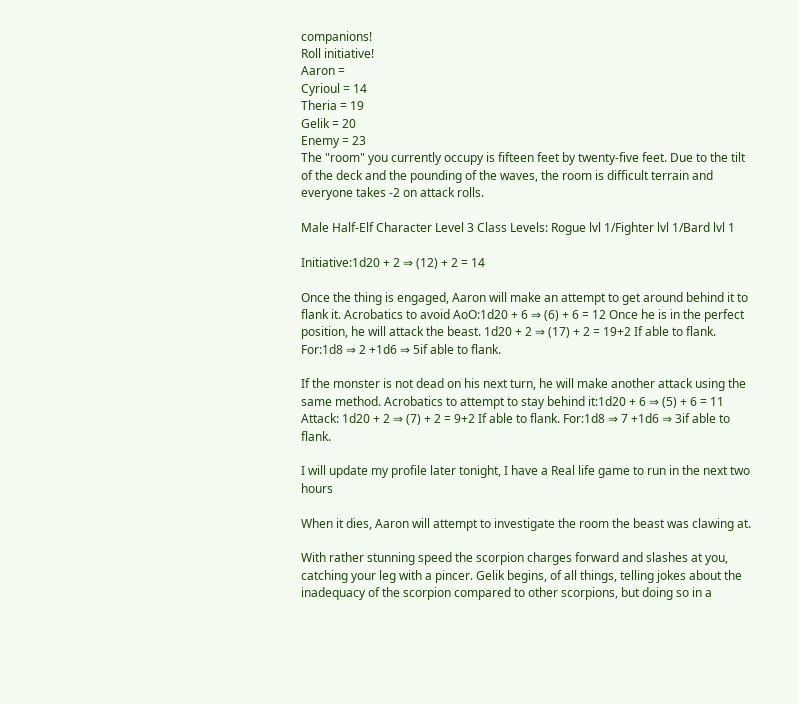companions!
Roll initiative!
Aaron =
Cyrioul = 14
Theria = 19
Gelik = 20
Enemy = 23
The "room" you currently occupy is fifteen feet by twenty-five feet. Due to the tilt of the deck and the pounding of the waves, the room is difficult terrain and everyone takes -2 on attack rolls.

Male Half-Elf Character Level 3 Class Levels: Rogue lvl 1/Fighter lvl 1/Bard lvl 1

Initiative:1d20 + 2 ⇒ (12) + 2 = 14

Once the thing is engaged, Aaron will make an attempt to get around behind it to flank it. Acrobatics to avoid AoO:1d20 + 6 ⇒ (6) + 6 = 12 Once he is in the perfect position, he will attack the beast. 1d20 + 2 ⇒ (17) + 2 = 19+2 If able to flank. For:1d8 ⇒ 2 +1d6 ⇒ 5if able to flank.

If the monster is not dead on his next turn, he will make another attack using the same method. Acrobatics to attempt to stay behind it:1d20 + 6 ⇒ (5) + 6 = 11 Attack: 1d20 + 2 ⇒ (7) + 2 = 9+2 If able to flank. For:1d8 ⇒ 7 +1d6 ⇒ 3if able to flank.

I will update my profile later tonight, I have a Real life game to run in the next two hours

When it dies, Aaron will attempt to investigate the room the beast was clawing at.

With rather stunning speed the scorpion charges forward and slashes at you, catching your leg with a pincer. Gelik begins, of all things, telling jokes about the inadequacy of the scorpion compared to other scorpions, but doing so in a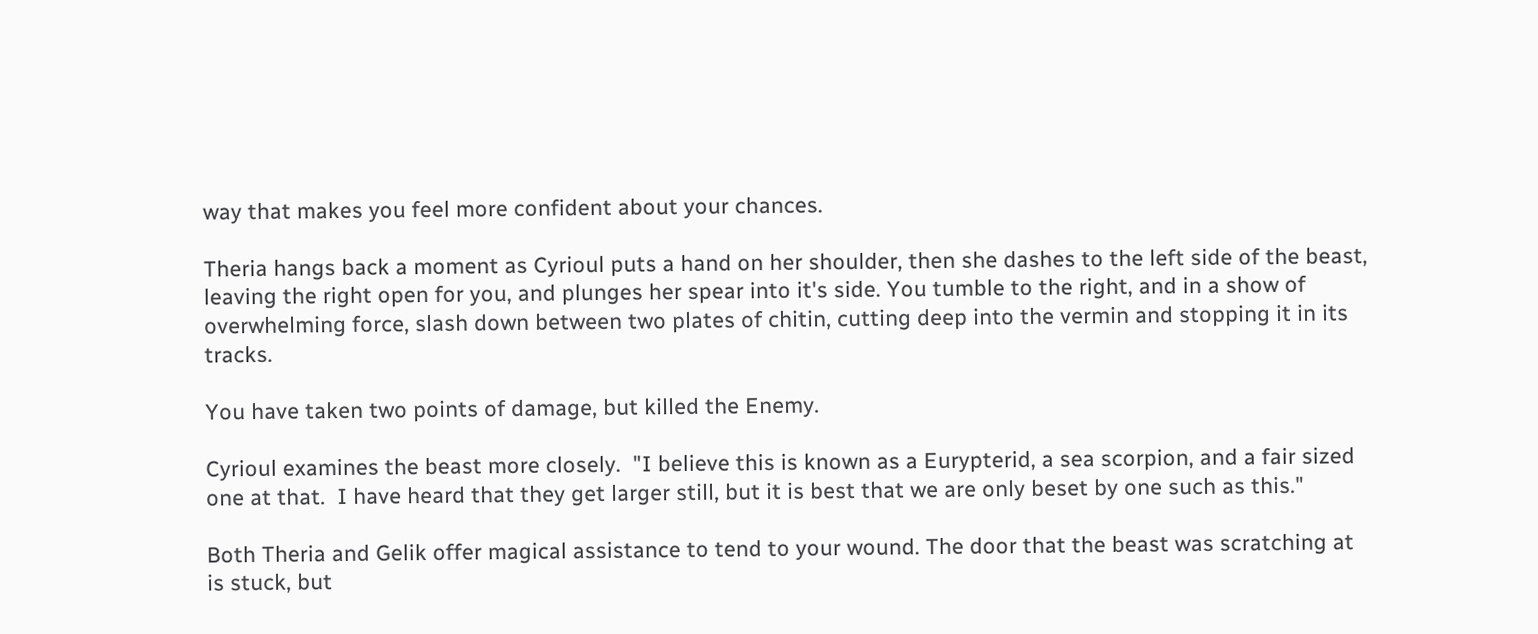way that makes you feel more confident about your chances.

Theria hangs back a moment as Cyrioul puts a hand on her shoulder, then she dashes to the left side of the beast, leaving the right open for you, and plunges her spear into it's side. You tumble to the right, and in a show of overwhelming force, slash down between two plates of chitin, cutting deep into the vermin and stopping it in its tracks.

You have taken two points of damage, but killed the Enemy.

Cyrioul examines the beast more closely.  "I believe this is known as a Eurypterid, a sea scorpion, and a fair sized one at that.  I have heard that they get larger still, but it is best that we are only beset by one such as this."

Both Theria and Gelik offer magical assistance to tend to your wound. The door that the beast was scratching at is stuck, but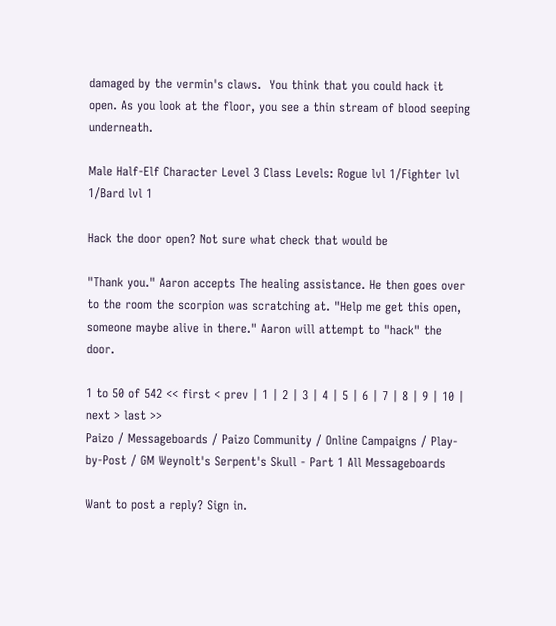damaged by the vermin's claws.  You think that you could hack it open. As you look at the floor, you see a thin stream of blood seeping underneath.

Male Half-Elf Character Level 3 Class Levels: Rogue lvl 1/Fighter lvl 1/Bard lvl 1

Hack the door open? Not sure what check that would be

"Thank you." Aaron accepts The healing assistance. He then goes over to the room the scorpion was scratching at. "Help me get this open, someone maybe alive in there." Aaron will attempt to "hack" the door.

1 to 50 of 542 << first < prev | 1 | 2 | 3 | 4 | 5 | 6 | 7 | 8 | 9 | 10 | next > last >>
Paizo / Messageboards / Paizo Community / Online Campaigns / Play-by-Post / GM Weynolt's Serpent's Skull - Part 1 All Messageboards

Want to post a reply? Sign in.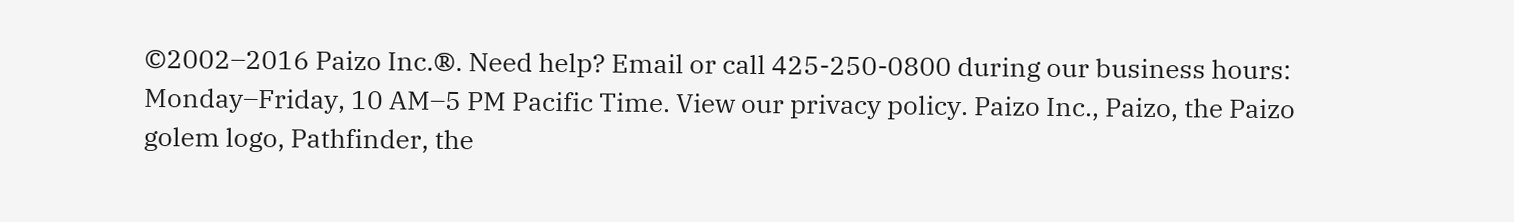©2002–2016 Paizo Inc.®. Need help? Email or call 425-250-0800 during our business hours: Monday–Friday, 10 AM–5 PM Pacific Time. View our privacy policy. Paizo Inc., Paizo, the Paizo golem logo, Pathfinder, the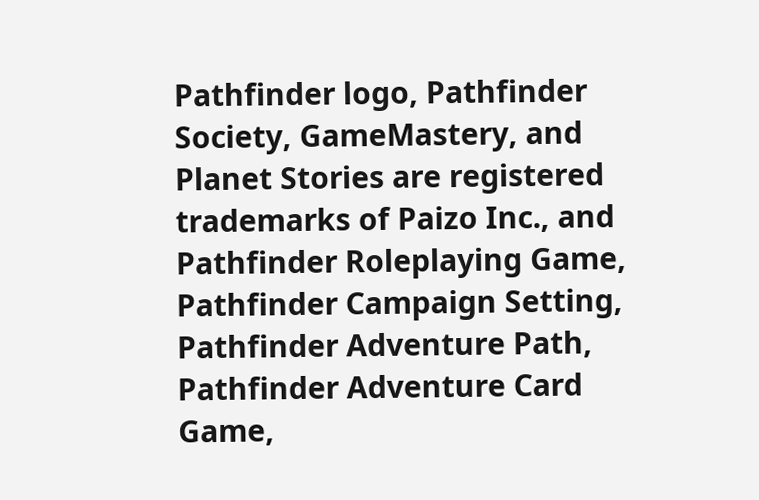Pathfinder logo, Pathfinder Society, GameMastery, and Planet Stories are registered trademarks of Paizo Inc., and Pathfinder Roleplaying Game, Pathfinder Campaign Setting, Pathfinder Adventure Path, Pathfinder Adventure Card Game,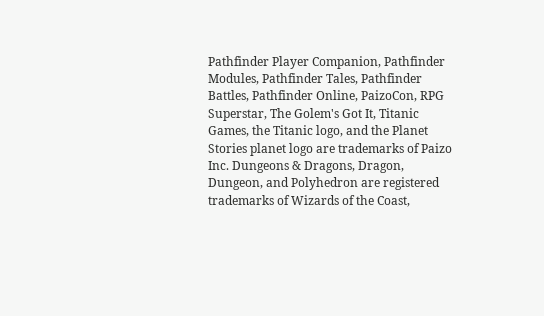Pathfinder Player Companion, Pathfinder Modules, Pathfinder Tales, Pathfinder Battles, Pathfinder Online, PaizoCon, RPG Superstar, The Golem's Got It, Titanic Games, the Titanic logo, and the Planet Stories planet logo are trademarks of Paizo Inc. Dungeons & Dragons, Dragon, Dungeon, and Polyhedron are registered trademarks of Wizards of the Coast,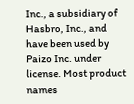Inc., a subsidiary of Hasbro, Inc., and have been used by Paizo Inc. under license. Most product names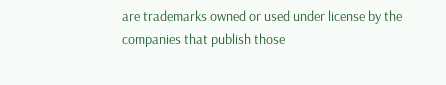are trademarks owned or used under license by the companies that publish those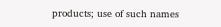products; use of such names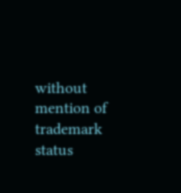without mention of trademark status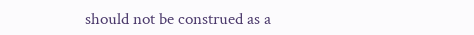should not be construed as a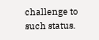challenge to such status.